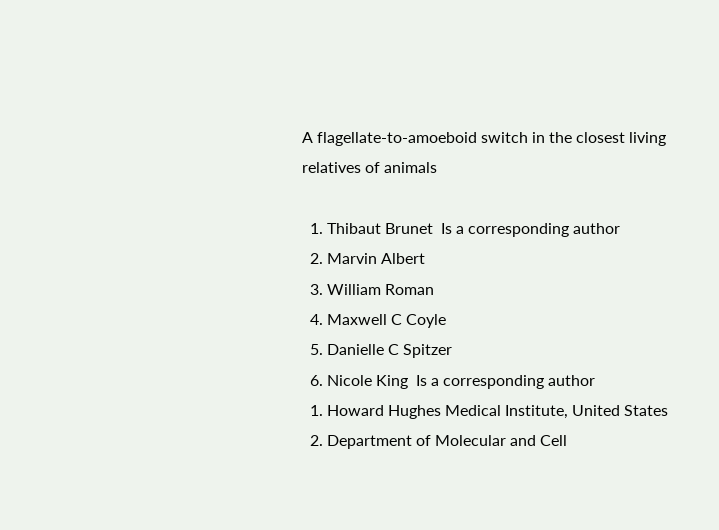A flagellate-to-amoeboid switch in the closest living relatives of animals

  1. Thibaut Brunet  Is a corresponding author
  2. Marvin Albert
  3. William Roman
  4. Maxwell C Coyle
  5. Danielle C Spitzer
  6. Nicole King  Is a corresponding author
  1. Howard Hughes Medical Institute, United States
  2. Department of Molecular and Cell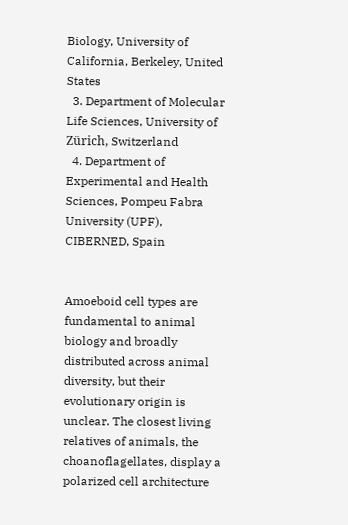Biology, University of California, Berkeley, United States
  3. Department of Molecular Life Sciences, University of Zürich, Switzerland
  4. Department of Experimental and Health Sciences, Pompeu Fabra University (UPF), CIBERNED, Spain


Amoeboid cell types are fundamental to animal biology and broadly distributed across animal diversity, but their evolutionary origin is unclear. The closest living relatives of animals, the choanoflagellates, display a polarized cell architecture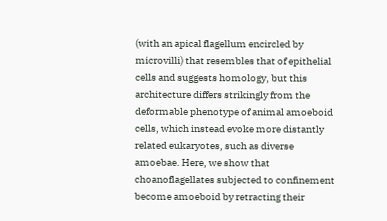(with an apical flagellum encircled by microvilli) that resembles that of epithelial cells and suggests homology, but this architecture differs strikingly from the deformable phenotype of animal amoeboid cells, which instead evoke more distantly related eukaryotes, such as diverse amoebae. Here, we show that choanoflagellates subjected to confinement become amoeboid by retracting their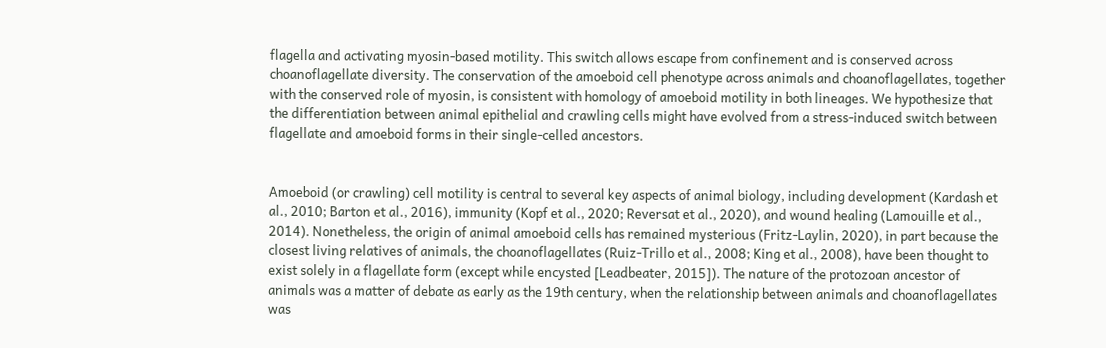flagella and activating myosin-based motility. This switch allows escape from confinement and is conserved across choanoflagellate diversity. The conservation of the amoeboid cell phenotype across animals and choanoflagellates, together with the conserved role of myosin, is consistent with homology of amoeboid motility in both lineages. We hypothesize that the differentiation between animal epithelial and crawling cells might have evolved from a stress-induced switch between flagellate and amoeboid forms in their single-celled ancestors.


Amoeboid (or crawling) cell motility is central to several key aspects of animal biology, including development (Kardash et al., 2010; Barton et al., 2016), immunity (Kopf et al., 2020; Reversat et al., 2020), and wound healing (Lamouille et al., 2014). Nonetheless, the origin of animal amoeboid cells has remained mysterious (Fritz-Laylin, 2020), in part because the closest living relatives of animals, the choanoflagellates (Ruiz-Trillo et al., 2008; King et al., 2008), have been thought to exist solely in a flagellate form (except while encysted [Leadbeater, 2015]). The nature of the protozoan ancestor of animals was a matter of debate as early as the 19th century, when the relationship between animals and choanoflagellates was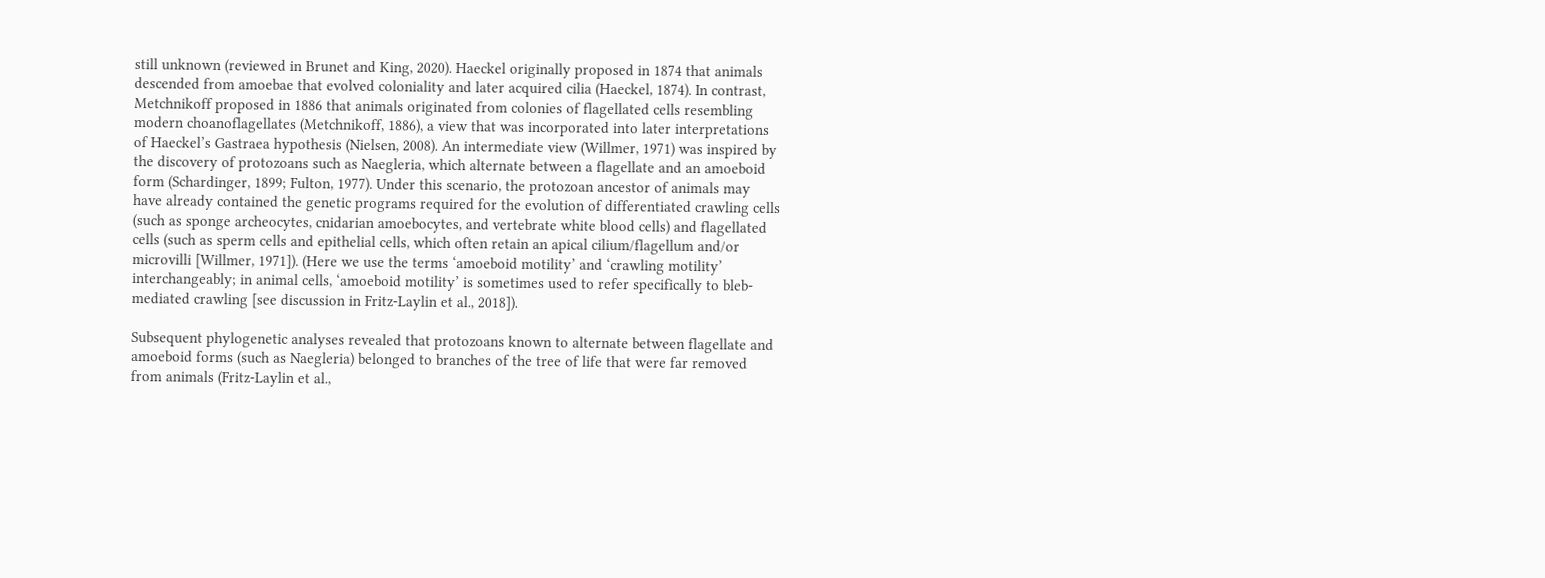still unknown (reviewed in Brunet and King, 2020). Haeckel originally proposed in 1874 that animals descended from amoebae that evolved coloniality and later acquired cilia (Haeckel, 1874). In contrast, Metchnikoff proposed in 1886 that animals originated from colonies of flagellated cells resembling modern choanoflagellates (Metchnikoff, 1886), a view that was incorporated into later interpretations of Haeckel’s Gastraea hypothesis (Nielsen, 2008). An intermediate view (Willmer, 1971) was inspired by the discovery of protozoans such as Naegleria, which alternate between a flagellate and an amoeboid form (Schardinger, 1899; Fulton, 1977). Under this scenario, the protozoan ancestor of animals may have already contained the genetic programs required for the evolution of differentiated crawling cells (such as sponge archeocytes, cnidarian amoebocytes, and vertebrate white blood cells) and flagellated cells (such as sperm cells and epithelial cells, which often retain an apical cilium/flagellum and/or microvilli [Willmer, 1971]). (Here we use the terms ‘amoeboid motility’ and ‘crawling motility’ interchangeably; in animal cells, ‘amoeboid motility’ is sometimes used to refer specifically to bleb-mediated crawling [see discussion in Fritz‐Laylin et al., 2018]).

Subsequent phylogenetic analyses revealed that protozoans known to alternate between flagellate and amoeboid forms (such as Naegleria) belonged to branches of the tree of life that were far removed from animals (Fritz-Laylin et al.,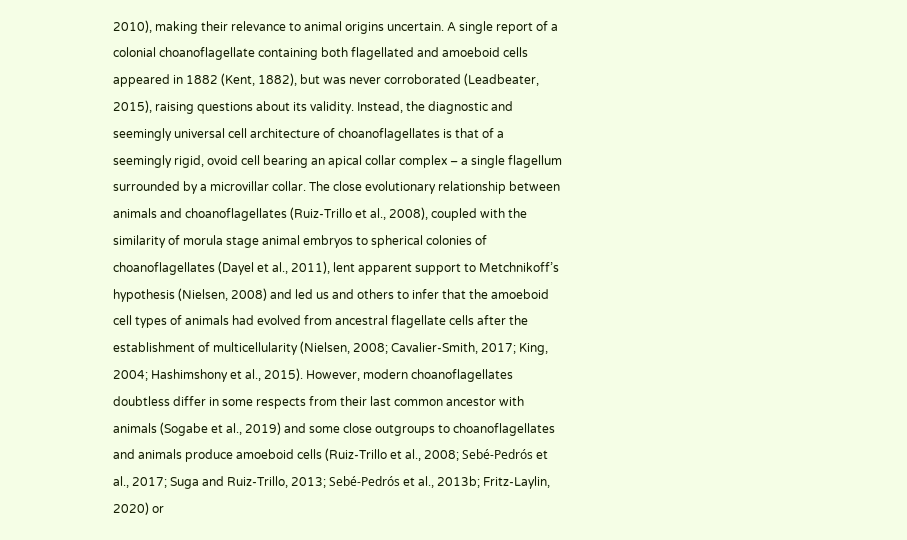2010), making their relevance to animal origins uncertain. A single report of a colonial choanoflagellate containing both flagellated and amoeboid cells appeared in 1882 (Kent, 1882), but was never corroborated (Leadbeater, 2015), raising questions about its validity. Instead, the diagnostic and seemingly universal cell architecture of choanoflagellates is that of a seemingly rigid, ovoid cell bearing an apical collar complex – a single flagellum surrounded by a microvillar collar. The close evolutionary relationship between animals and choanoflagellates (Ruiz-Trillo et al., 2008), coupled with the similarity of morula stage animal embryos to spherical colonies of choanoflagellates (Dayel et al., 2011), lent apparent support to Metchnikoff’s hypothesis (Nielsen, 2008) and led us and others to infer that the amoeboid cell types of animals had evolved from ancestral flagellate cells after the establishment of multicellularity (Nielsen, 2008; Cavalier-Smith, 2017; King, 2004; Hashimshony et al., 2015). However, modern choanoflagellates doubtless differ in some respects from their last common ancestor with animals (Sogabe et al., 2019) and some close outgroups to choanoflagellates and animals produce amoeboid cells (Ruiz-Trillo et al., 2008; Sebé-Pedrós et al., 2017; Suga and Ruiz-Trillo, 2013; Sebé-Pedrós et al., 2013b; Fritz-Laylin, 2020) or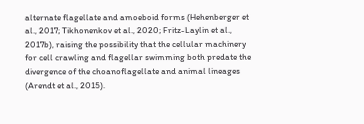alternate flagellate and amoeboid forms (Hehenberger et al., 2017; Tikhonenkov et al., 2020; Fritz-Laylin et al., 2017b), raising the possibility that the cellular machinery for cell crawling and flagellar swimming both predate the divergence of the choanoflagellate and animal lineages (Arendt et al., 2015).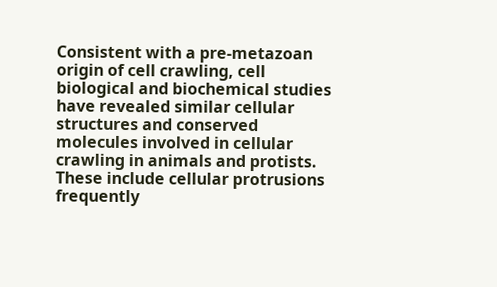Consistent with a pre-metazoan origin of cell crawling, cell biological and biochemical studies have revealed similar cellular structures and conserved molecules involved in cellular crawling in animals and protists. These include cellular protrusions frequently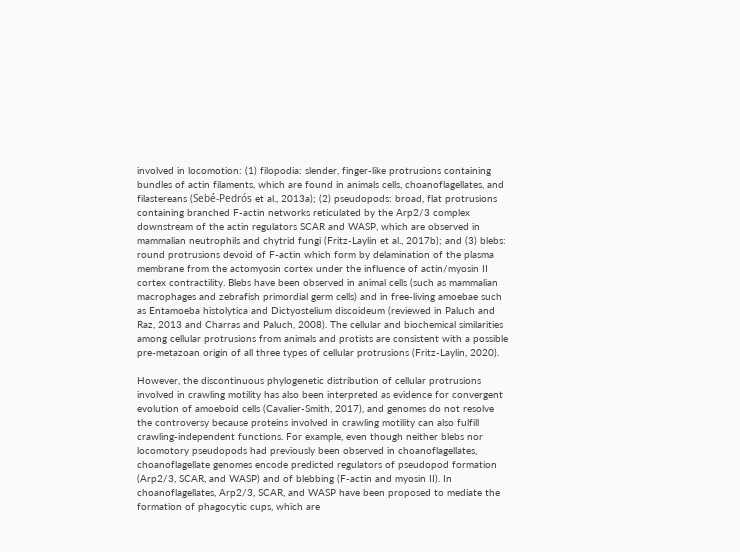involved in locomotion: (1) filopodia: slender, finger-like protrusions containing bundles of actin filaments, which are found in animals cells, choanoflagellates, and filastereans (Sebé-Pedrós et al., 2013a); (2) pseudopods: broad, flat protrusions containing branched F-actin networks reticulated by the Arp2/3 complex downstream of the actin regulators SCAR and WASP, which are observed in mammalian neutrophils and chytrid fungi (Fritz-Laylin et al., 2017b); and (3) blebs: round protrusions devoid of F-actin which form by delamination of the plasma membrane from the actomyosin cortex under the influence of actin/myosin II cortex contractility. Blebs have been observed in animal cells (such as mammalian macrophages and zebrafish primordial germ cells) and in free-living amoebae such as Entamoeba histolytica and Dictyostelium discoideum (reviewed in Paluch and Raz, 2013 and Charras and Paluch, 2008). The cellular and biochemical similarities among cellular protrusions from animals and protists are consistent with a possible pre-metazoan origin of all three types of cellular protrusions (Fritz-Laylin, 2020).

However, the discontinuous phylogenetic distribution of cellular protrusions involved in crawling motility has also been interpreted as evidence for convergent evolution of amoeboid cells (Cavalier-Smith, 2017), and genomes do not resolve the controversy because proteins involved in crawling motility can also fulfill crawling-independent functions. For example, even though neither blebs nor locomotory pseudopods had previously been observed in choanoflagellates, choanoflagellate genomes encode predicted regulators of pseudopod formation (Arp2/3, SCAR, and WASP) and of blebbing (F-actin and myosin II). In choanoflagellates, Arp2/3, SCAR, and WASP have been proposed to mediate the formation of phagocytic cups, which are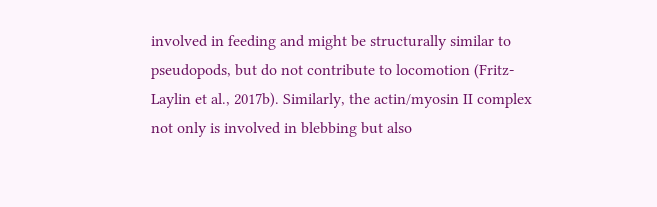involved in feeding and might be structurally similar to pseudopods, but do not contribute to locomotion (Fritz-Laylin et al., 2017b). Similarly, the actin/myosin II complex not only is involved in blebbing but also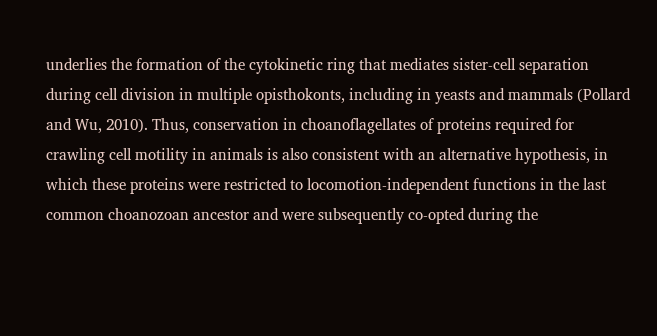underlies the formation of the cytokinetic ring that mediates sister-cell separation during cell division in multiple opisthokonts, including in yeasts and mammals (Pollard and Wu, 2010). Thus, conservation in choanoflagellates of proteins required for crawling cell motility in animals is also consistent with an alternative hypothesis, in which these proteins were restricted to locomotion-independent functions in the last common choanozoan ancestor and were subsequently co-opted during the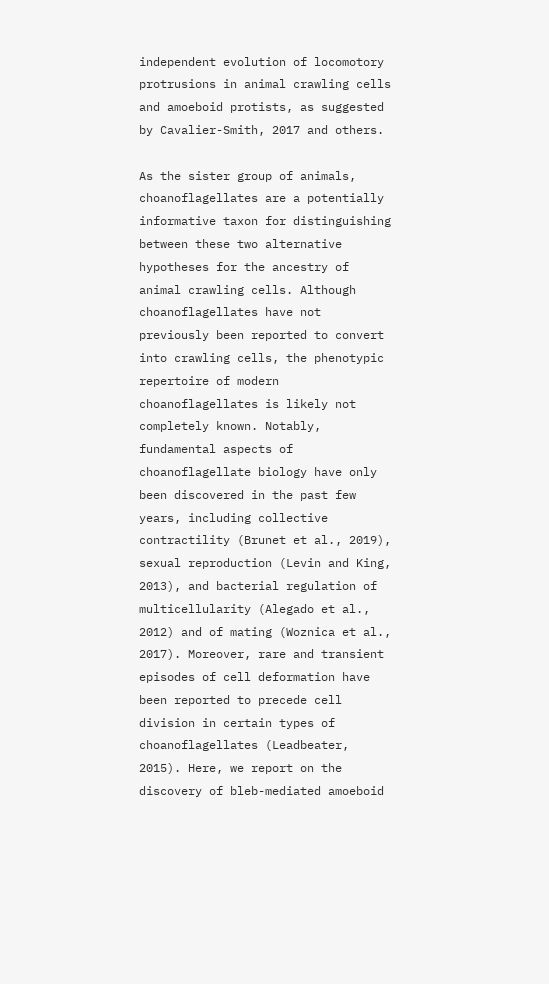independent evolution of locomotory protrusions in animal crawling cells and amoeboid protists, as suggested by Cavalier-Smith, 2017 and others.

As the sister group of animals, choanoflagellates are a potentially informative taxon for distinguishing between these two alternative hypotheses for the ancestry of animal crawling cells. Although choanoflagellates have not previously been reported to convert into crawling cells, the phenotypic repertoire of modern choanoflagellates is likely not completely known. Notably, fundamental aspects of choanoflagellate biology have only been discovered in the past few years, including collective contractility (Brunet et al., 2019), sexual reproduction (Levin and King, 2013), and bacterial regulation of multicellularity (Alegado et al., 2012) and of mating (Woznica et al., 2017). Moreover, rare and transient episodes of cell deformation have been reported to precede cell division in certain types of choanoflagellates (Leadbeater, 2015). Here, we report on the discovery of bleb-mediated amoeboid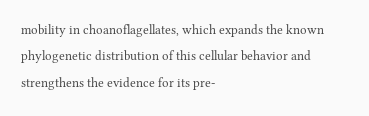mobility in choanoflagellates, which expands the known phylogenetic distribution of this cellular behavior and strengthens the evidence for its pre-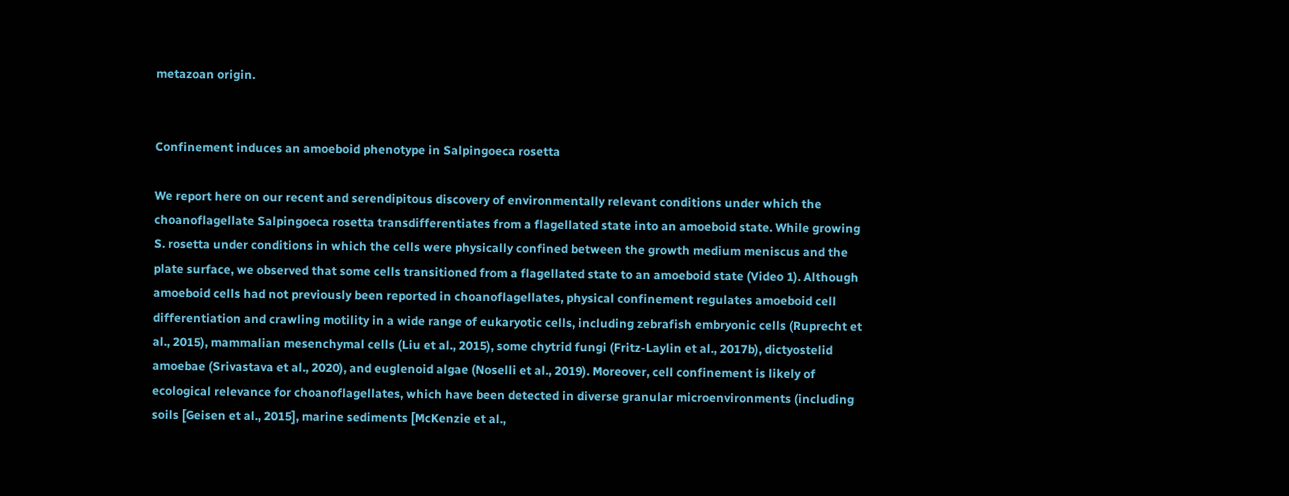metazoan origin.


Confinement induces an amoeboid phenotype in Salpingoeca rosetta

We report here on our recent and serendipitous discovery of environmentally relevant conditions under which the choanoflagellate Salpingoeca rosetta transdifferentiates from a flagellated state into an amoeboid state. While growing S. rosetta under conditions in which the cells were physically confined between the growth medium meniscus and the plate surface, we observed that some cells transitioned from a flagellated state to an amoeboid state (Video 1). Although amoeboid cells had not previously been reported in choanoflagellates, physical confinement regulates amoeboid cell differentiation and crawling motility in a wide range of eukaryotic cells, including zebrafish embryonic cells (Ruprecht et al., 2015), mammalian mesenchymal cells (Liu et al., 2015), some chytrid fungi (Fritz-Laylin et al., 2017b), dictyostelid amoebae (Srivastava et al., 2020), and euglenoid algae (Noselli et al., 2019). Moreover, cell confinement is likely of ecological relevance for choanoflagellates, which have been detected in diverse granular microenvironments (including soils [Geisen et al., 2015], marine sediments [McKenzie et al.,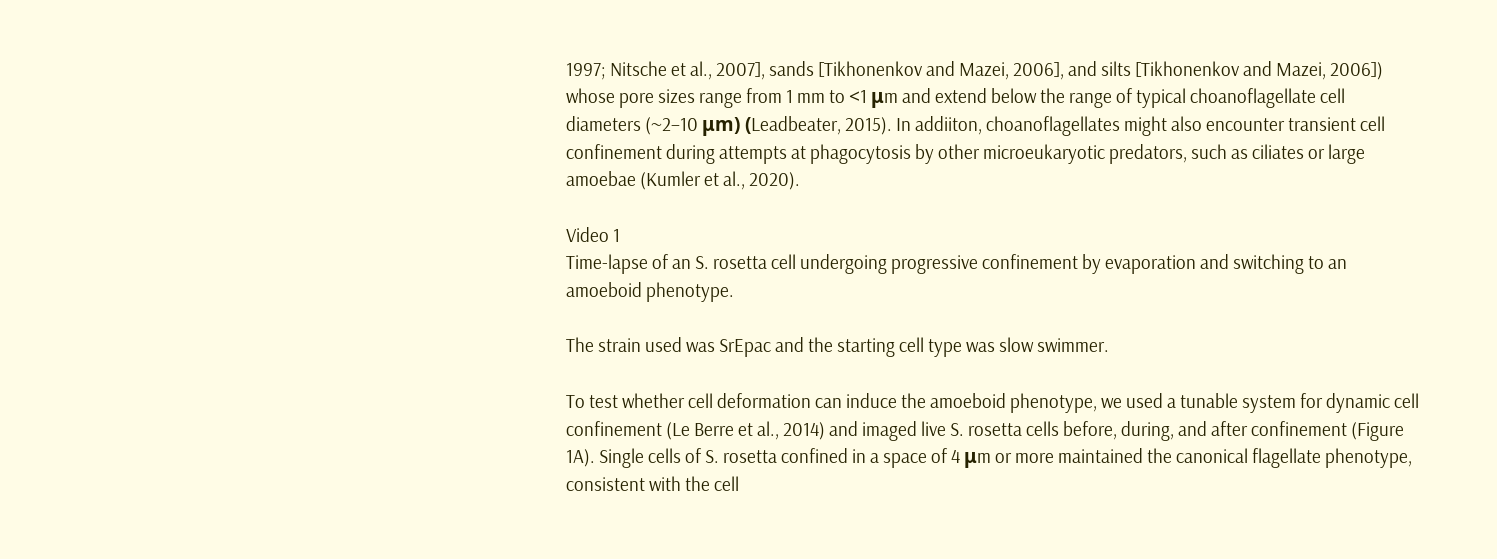1997; Nitsche et al., 2007], sands [Tikhonenkov and Mazei, 2006], and silts [Tikhonenkov and Mazei, 2006]) whose pore sizes range from 1 mm to <1 μm and extend below the range of typical choanoflagellate cell diameters (~2–10 μm) (Leadbeater, 2015). In addiiton, choanoflagellates might also encounter transient cell confinement during attempts at phagocytosis by other microeukaryotic predators, such as ciliates or large amoebae (Kumler et al., 2020).

Video 1
Time-lapse of an S. rosetta cell undergoing progressive confinement by evaporation and switching to an amoeboid phenotype.

The strain used was SrEpac and the starting cell type was slow swimmer.

To test whether cell deformation can induce the amoeboid phenotype, we used a tunable system for dynamic cell confinement (Le Berre et al., 2014) and imaged live S. rosetta cells before, during, and after confinement (Figure 1A). Single cells of S. rosetta confined in a space of 4 μm or more maintained the canonical flagellate phenotype, consistent with the cell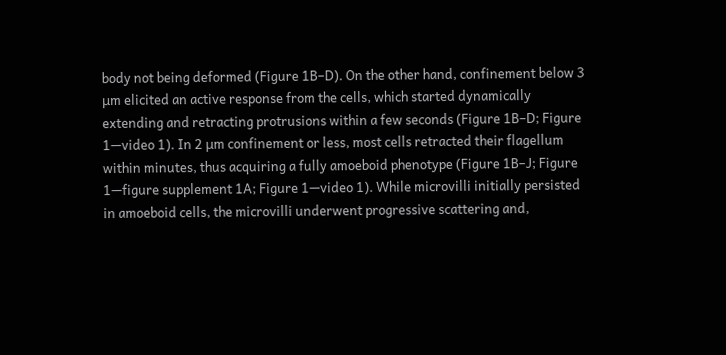body not being deformed (Figure 1B–D). On the other hand, confinement below 3 μm elicited an active response from the cells, which started dynamically extending and retracting protrusions within a few seconds (Figure 1B–D; Figure 1—video 1). In 2 μm confinement or less, most cells retracted their flagellum within minutes, thus acquiring a fully amoeboid phenotype (Figure 1B–J; Figure 1—figure supplement 1A; Figure 1—video 1). While microvilli initially persisted in amoeboid cells, the microvilli underwent progressive scattering and,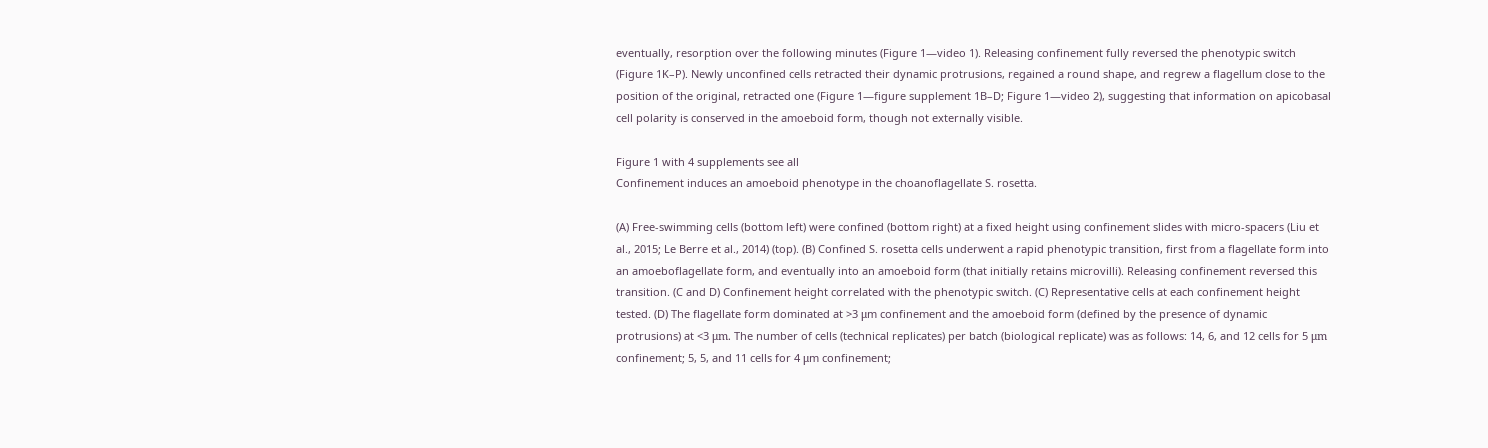eventually, resorption over the following minutes (Figure 1—video 1). Releasing confinement fully reversed the phenotypic switch (Figure 1K–P). Newly unconfined cells retracted their dynamic protrusions, regained a round shape, and regrew a flagellum close to the position of the original, retracted one (Figure 1—figure supplement 1B–D; Figure 1—video 2), suggesting that information on apicobasal cell polarity is conserved in the amoeboid form, though not externally visible.

Figure 1 with 4 supplements see all
Confinement induces an amoeboid phenotype in the choanoflagellate S. rosetta.

(A) Free-swimming cells (bottom left) were confined (bottom right) at a fixed height using confinement slides with micro-spacers (Liu et al., 2015; Le Berre et al., 2014) (top). (B) Confined S. rosetta cells underwent a rapid phenotypic transition, first from a flagellate form into an amoeboflagellate form, and eventually into an amoeboid form (that initially retains microvilli). Releasing confinement reversed this transition. (C and D) Confinement height correlated with the phenotypic switch. (C) Representative cells at each confinement height tested. (D) The flagellate form dominated at >3 μm confinement and the amoeboid form (defined by the presence of dynamic protrusions) at <3 μm. The number of cells (technical replicates) per batch (biological replicate) was as follows: 14, 6, and 12 cells for 5 μm confinement; 5, 5, and 11 cells for 4 μm confinement;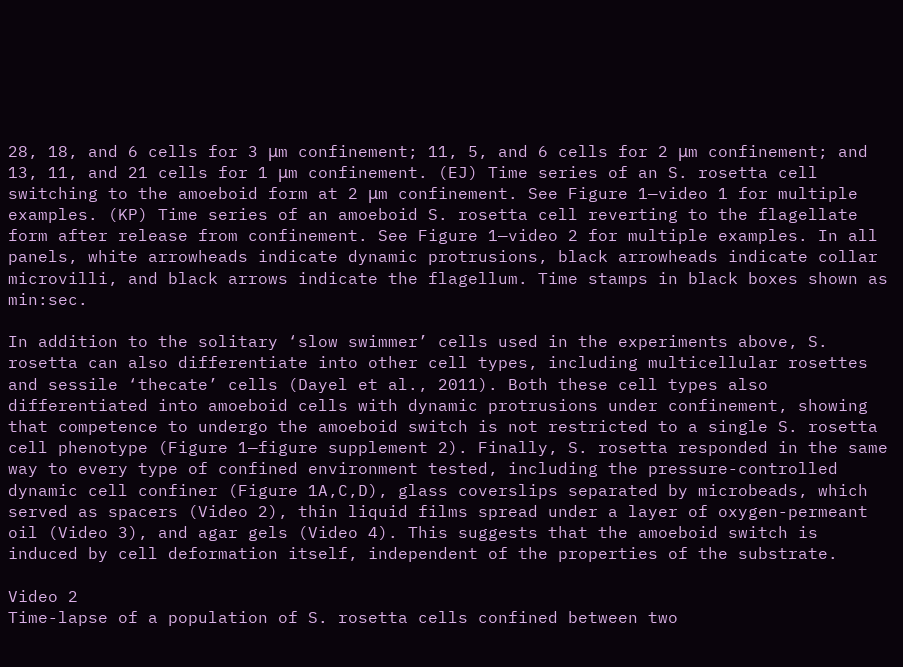28, 18, and 6 cells for 3 μm confinement; 11, 5, and 6 cells for 2 μm confinement; and 13, 11, and 21 cells for 1 μm confinement. (EJ) Time series of an S. rosetta cell switching to the amoeboid form at 2 μm confinement. See Figure 1—video 1 for multiple examples. (KP) Time series of an amoeboid S. rosetta cell reverting to the flagellate form after release from confinement. See Figure 1—video 2 for multiple examples. In all panels, white arrowheads indicate dynamic protrusions, black arrowheads indicate collar microvilli, and black arrows indicate the flagellum. Time stamps in black boxes shown as min:sec.

In addition to the solitary ‘slow swimmer’ cells used in the experiments above, S. rosetta can also differentiate into other cell types, including multicellular rosettes and sessile ‘thecate’ cells (Dayel et al., 2011). Both these cell types also differentiated into amoeboid cells with dynamic protrusions under confinement, showing that competence to undergo the amoeboid switch is not restricted to a single S. rosetta cell phenotype (Figure 1—figure supplement 2). Finally, S. rosetta responded in the same way to every type of confined environment tested, including the pressure-controlled dynamic cell confiner (Figure 1A,C,D), glass coverslips separated by microbeads, which served as spacers (Video 2), thin liquid films spread under a layer of oxygen-permeant oil (Video 3), and agar gels (Video 4). This suggests that the amoeboid switch is induced by cell deformation itself, independent of the properties of the substrate.

Video 2
Time-lapse of a population of S. rosetta cells confined between two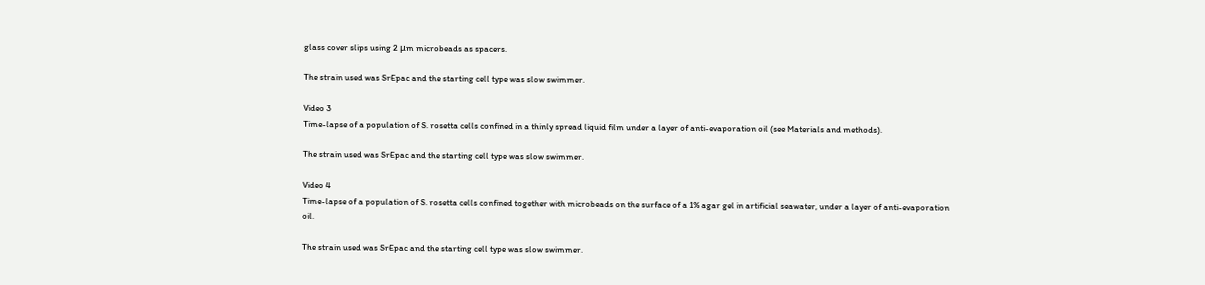glass cover slips using 2 μm microbeads as spacers.

The strain used was SrEpac and the starting cell type was slow swimmer.

Video 3
Time-lapse of a population of S. rosetta cells confined in a thinly spread liquid film under a layer of anti-evaporation oil (see Materials and methods).

The strain used was SrEpac and the starting cell type was slow swimmer.

Video 4
Time-lapse of a population of S. rosetta cells confined together with microbeads on the surface of a 1% agar gel in artificial seawater, under a layer of anti-evaporation oil.

The strain used was SrEpac and the starting cell type was slow swimmer.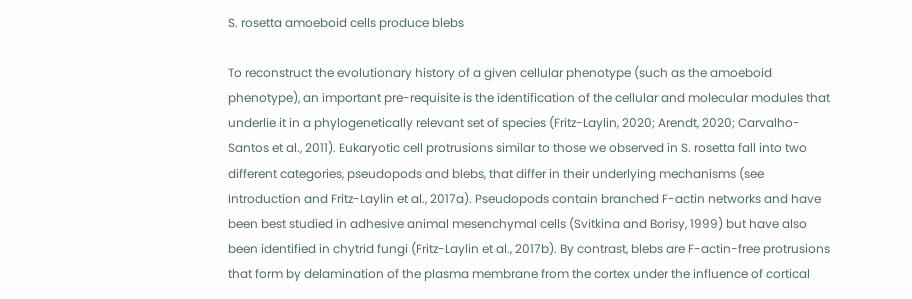S. rosetta amoeboid cells produce blebs

To reconstruct the evolutionary history of a given cellular phenotype (such as the amoeboid phenotype), an important pre-requisite is the identification of the cellular and molecular modules that underlie it in a phylogenetically relevant set of species (Fritz-Laylin, 2020; Arendt, 2020; Carvalho-Santos et al., 2011). Eukaryotic cell protrusions similar to those we observed in S. rosetta fall into two different categories, pseudopods and blebs, that differ in their underlying mechanisms (see Introduction and Fritz-Laylin et al., 2017a). Pseudopods contain branched F-actin networks and have been best studied in adhesive animal mesenchymal cells (Svitkina and Borisy, 1999) but have also been identified in chytrid fungi (Fritz-Laylin et al., 2017b). By contrast, blebs are F-actin-free protrusions that form by delamination of the plasma membrane from the cortex under the influence of cortical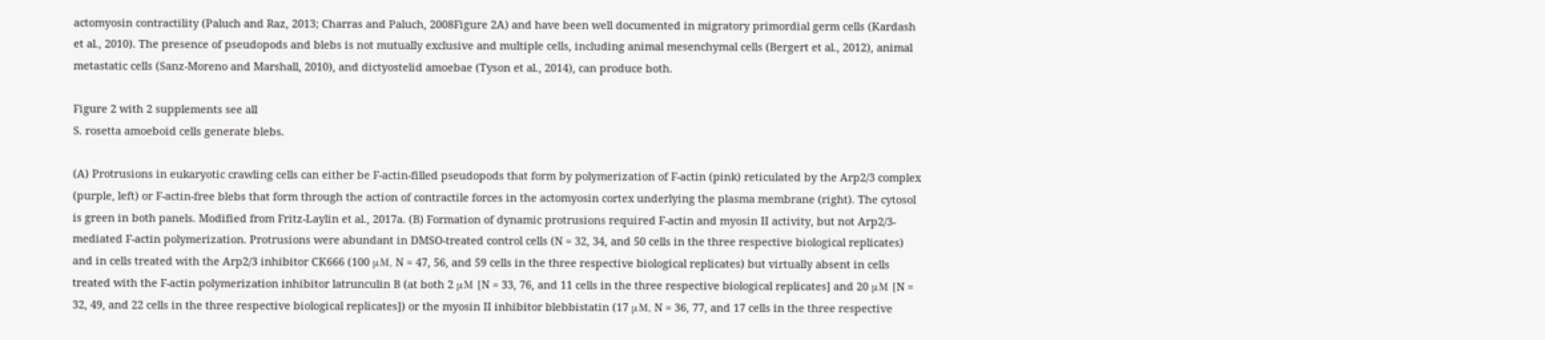actomyosin contractility (Paluch and Raz, 2013; Charras and Paluch, 2008Figure 2A) and have been well documented in migratory primordial germ cells (Kardash et al., 2010). The presence of pseudopods and blebs is not mutually exclusive and multiple cells, including animal mesenchymal cells (Bergert et al., 2012), animal metastatic cells (Sanz-Moreno and Marshall, 2010), and dictyostelid amoebae (Tyson et al., 2014), can produce both.

Figure 2 with 2 supplements see all
S. rosetta amoeboid cells generate blebs.

(A) Protrusions in eukaryotic crawling cells can either be F-actin-filled pseudopods that form by polymerization of F-actin (pink) reticulated by the Arp2/3 complex (purple, left) or F-actin-free blebs that form through the action of contractile forces in the actomyosin cortex underlying the plasma membrane (right). The cytosol is green in both panels. Modified from Fritz-Laylin et al., 2017a. (B) Formation of dynamic protrusions required F-actin and myosin II activity, but not Arp2/3-mediated F-actin polymerization. Protrusions were abundant in DMSO-treated control cells (N = 32, 34, and 50 cells in the three respective biological replicates) and in cells treated with the Arp2/3 inhibitor CK666 (100 μM, N = 47, 56, and 59 cells in the three respective biological replicates) but virtually absent in cells treated with the F-actin polymerization inhibitor latrunculin B (at both 2 μM [N = 33, 76, and 11 cells in the three respective biological replicates] and 20 μM [N = 32, 49, and 22 cells in the three respective biological replicates]) or the myosin II inhibitor blebbistatin (17 μM, N = 36, 77, and 17 cells in the three respective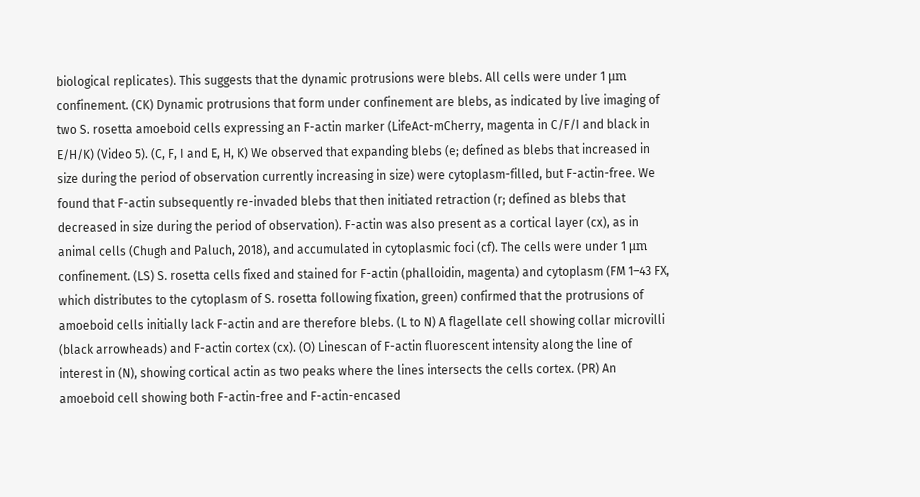biological replicates). This suggests that the dynamic protrusions were blebs. All cells were under 1 μm confinement. (CK) Dynamic protrusions that form under confinement are blebs, as indicated by live imaging of two S. rosetta amoeboid cells expressing an F-actin marker (LifeAct-mCherry, magenta in C/F/I and black in E/H/K) (Video 5). (C, F, I and E, H, K) We observed that expanding blebs (e; defined as blebs that increased in size during the period of observation currently increasing in size) were cytoplasm-filled, but F-actin-free. We found that F-actin subsequently re-invaded blebs that then initiated retraction (r; defined as blebs that decreased in size during the period of observation). F-actin was also present as a cortical layer (cx), as in animal cells (Chugh and Paluch, 2018), and accumulated in cytoplasmic foci (cf). The cells were under 1 μm confinement. (LS) S. rosetta cells fixed and stained for F-actin (phalloidin, magenta) and cytoplasm (FM 1–43 FX, which distributes to the cytoplasm of S. rosetta following fixation, green) confirmed that the protrusions of amoeboid cells initially lack F-actin and are therefore blebs. (L to N) A flagellate cell showing collar microvilli (black arrowheads) and F-actin cortex (cx). (O) Linescan of F-actin fluorescent intensity along the line of interest in (N), showing cortical actin as two peaks where the lines intersects the cells cortex. (PR) An amoeboid cell showing both F-actin-free and F-actin-encased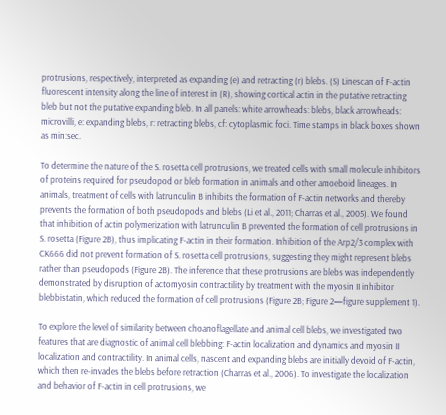protrusions, respectively, interpreted as expanding (e) and retracting (r) blebs. (S) Linescan of F-actin fluorescent intensity along the line of interest in (R), showing cortical actin in the putative retracting bleb but not the putative expanding bleb. In all panels: white arrowheads: blebs, black arrowheads: microvilli, e: expanding blebs, r: retracting blebs, cf: cytoplasmic foci. Time stamps in black boxes shown as min:sec.

To determine the nature of the S. rosetta cell protrusions, we treated cells with small molecule inhibitors of proteins required for pseudopod or bleb formation in animals and other amoeboid lineages. In animals, treatment of cells with latrunculin B inhibits the formation of F-actin networks and thereby prevents the formation of both pseudopods and blebs (Li et al., 2011; Charras et al., 2005). We found that inhibition of actin polymerization with latrunculin B prevented the formation of cell protrusions in S. rosetta (Figure 2B), thus implicating F-actin in their formation. Inhibition of the Arp2/3 complex with CK666 did not prevent formation of S. rosetta cell protrusions, suggesting they might represent blebs rather than pseudopods (Figure 2B). The inference that these protrusions are blebs was independently demonstrated by disruption of actomyosin contractility by treatment with the myosin II inhibitor blebbistatin, which reduced the formation of cell protrusions (Figure 2B; Figure 2—figure supplement 1).

To explore the level of similarity between choanoflagellate and animal cell blebs, we investigated two features that are diagnostic of animal cell blebbing: F-actin localization and dynamics and myosin II localization and contractility. In animal cells, nascent and expanding blebs are initially devoid of F-actin, which then re-invades the blebs before retraction (Charras et al., 2006). To investigate the localization and behavior of F-actin in cell protrusions, we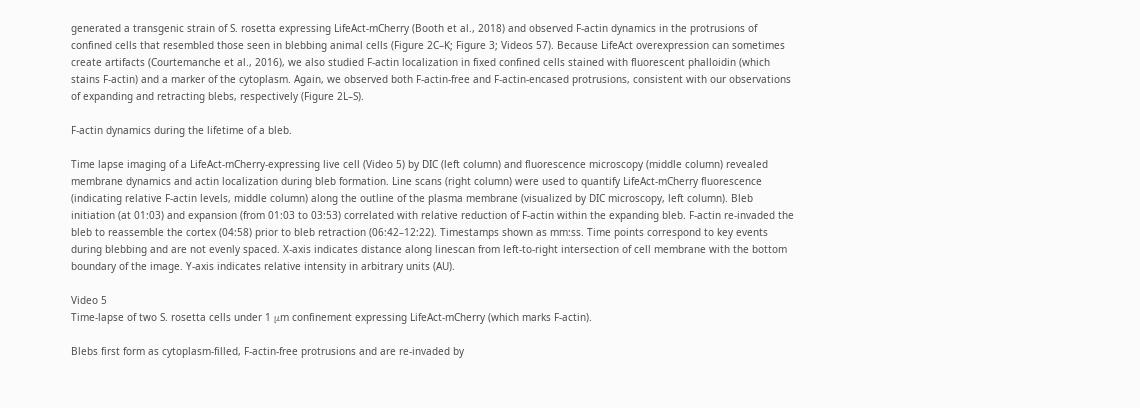generated a transgenic strain of S. rosetta expressing LifeAct-mCherry (Booth et al., 2018) and observed F-actin dynamics in the protrusions of confined cells that resembled those seen in blebbing animal cells (Figure 2C–K; Figure 3; Videos 57). Because LifeAct overexpression can sometimes create artifacts (Courtemanche et al., 2016), we also studied F-actin localization in fixed confined cells stained with fluorescent phalloidin (which stains F-actin) and a marker of the cytoplasm. Again, we observed both F-actin-free and F-actin-encased protrusions, consistent with our observations of expanding and retracting blebs, respectively (Figure 2L–S).

F-actin dynamics during the lifetime of a bleb.

Time lapse imaging of a LifeAct-mCherry-expressing live cell (Video 5) by DIC (left column) and fluorescence microscopy (middle column) revealed membrane dynamics and actin localization during bleb formation. Line scans (right column) were used to quantify LifeAct-mCherry fluorescence (indicating relative F-actin levels, middle column) along the outline of the plasma membrane (visualized by DIC microscopy, left column). Bleb initiation (at 01:03) and expansion (from 01:03 to 03:53) correlated with relative reduction of F-actin within the expanding bleb. F-actin re-invaded the bleb to reassemble the cortex (04:58) prior to bleb retraction (06:42–12:22). Timestamps shown as mm:ss. Time points correspond to key events during blebbing and are not evenly spaced. X-axis indicates distance along linescan from left-to-right intersection of cell membrane with the bottom boundary of the image. Y-axis indicates relative intensity in arbitrary units (AU).

Video 5
Time-lapse of two S. rosetta cells under 1 μm confinement expressing LifeAct-mCherry (which marks F-actin).

Blebs first form as cytoplasm-filled, F-actin-free protrusions and are re-invaded by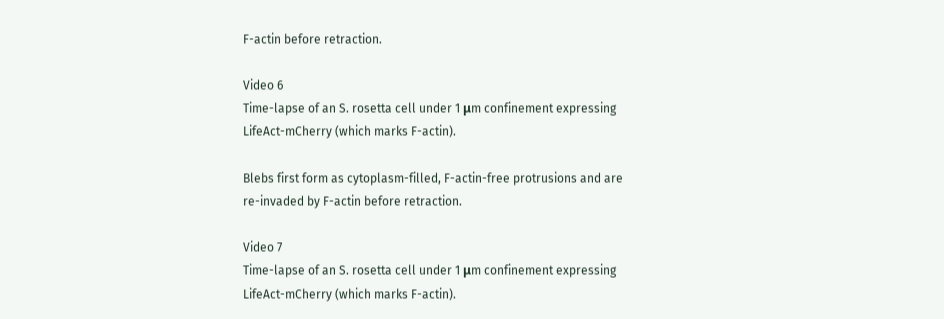F-actin before retraction.

Video 6
Time-lapse of an S. rosetta cell under 1 μm confinement expressing LifeAct-mCherry (which marks F-actin).

Blebs first form as cytoplasm-filled, F-actin-free protrusions and are re-invaded by F-actin before retraction.

Video 7
Time-lapse of an S. rosetta cell under 1 μm confinement expressing LifeAct-mCherry (which marks F-actin).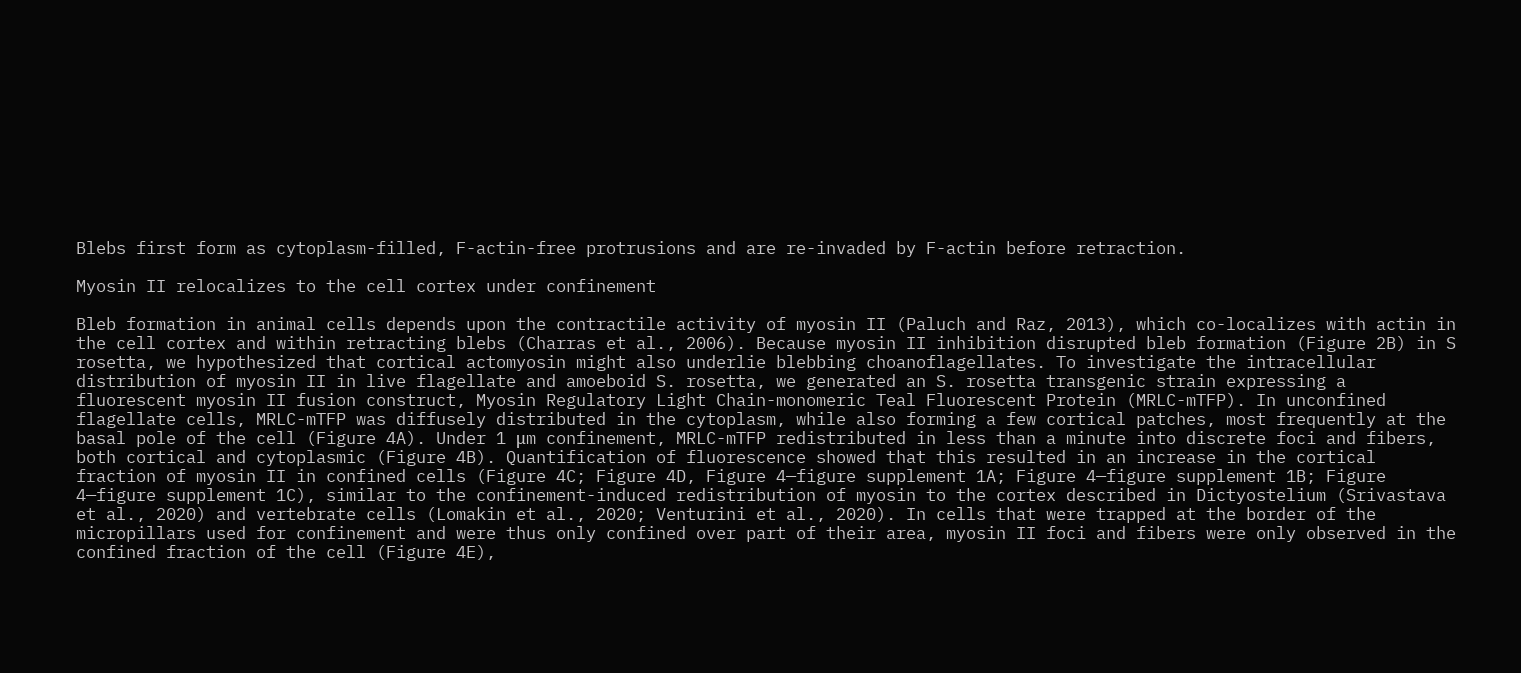Blebs first form as cytoplasm-filled, F-actin-free protrusions and are re-invaded by F-actin before retraction.

Myosin II relocalizes to the cell cortex under confinement

Bleb formation in animal cells depends upon the contractile activity of myosin II (Paluch and Raz, 2013), which co-localizes with actin in the cell cortex and within retracting blebs (Charras et al., 2006). Because myosin II inhibition disrupted bleb formation (Figure 2B) in S rosetta, we hypothesized that cortical actomyosin might also underlie blebbing choanoflagellates. To investigate the intracellular distribution of myosin II in live flagellate and amoeboid S. rosetta, we generated an S. rosetta transgenic strain expressing a fluorescent myosin II fusion construct, Myosin Regulatory Light Chain-monomeric Teal Fluorescent Protein (MRLC-mTFP). In unconfined flagellate cells, MRLC-mTFP was diffusely distributed in the cytoplasm, while also forming a few cortical patches, most frequently at the basal pole of the cell (Figure 4A). Under 1 μm confinement, MRLC-mTFP redistributed in less than a minute into discrete foci and fibers, both cortical and cytoplasmic (Figure 4B). Quantification of fluorescence showed that this resulted in an increase in the cortical fraction of myosin II in confined cells (Figure 4C; Figure 4D, Figure 4—figure supplement 1A; Figure 4—figure supplement 1B; Figure 4—figure supplement 1C), similar to the confinement-induced redistribution of myosin to the cortex described in Dictyostelium (Srivastava et al., 2020) and vertebrate cells (Lomakin et al., 2020; Venturini et al., 2020). In cells that were trapped at the border of the micropillars used for confinement and were thus only confined over part of their area, myosin II foci and fibers were only observed in the confined fraction of the cell (Figure 4E),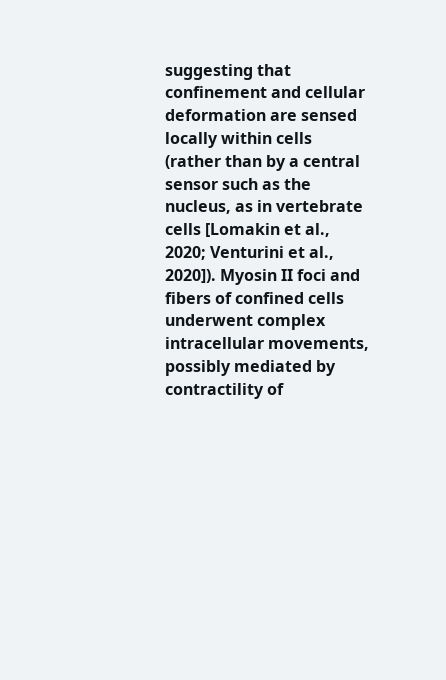suggesting that confinement and cellular deformation are sensed locally within cells (rather than by a central sensor such as the nucleus, as in vertebrate cells [Lomakin et al., 2020; Venturini et al., 2020]). Myosin II foci and fibers of confined cells underwent complex intracellular movements, possibly mediated by contractility of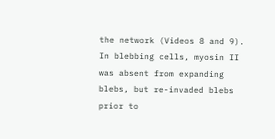the network (Videos 8 and 9). In blebbing cells, myosin II was absent from expanding blebs, but re-invaded blebs prior to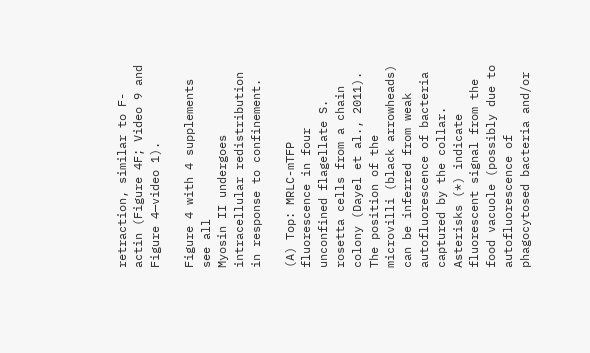retraction, similar to F-actin (Figure 4F; Video 9 and Figure 4—video 1).

Figure 4 with 4 supplements see all
Myosin II undergoes intracellular redistribution in response to confinement.

(A) Top: MRLC-mTFP fluorescence in four unconfined flagellate S. rosetta cells from a chain colony (Dayel et al., 2011). The position of the microvilli (black arrowheads) can be inferred from weak autofluorescence of bacteria captured by the collar. Asterisks (*) indicate fluorescent signal from the food vacuole (possibly due to autofluorescence of phagocytosed bacteria and/or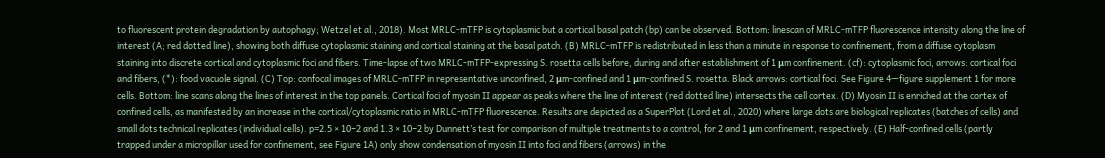to fluorescent protein degradation by autophagy; Wetzel et al., 2018). Most MRLC-mTFP is cytoplasmic but a cortical basal patch (bp) can be observed. Bottom: linescan of MRLC-mTFP fluorescence intensity along the line of interest (A; red dotted line), showing both diffuse cytoplasmic staining and cortical staining at the basal patch. (B) MRLC-mTFP is redistributed in less than a minute in response to confinement, from a diffuse cytoplasm staining into discrete cortical and cytoplasmic foci and fibers. Time-lapse of two MRLC-mTFP-expressing S. rosetta cells before, during and after establishment of 1 μm confinement. (cf): cytoplasmic foci, arrows: cortical foci and fibers, (*): food vacuole signal. (C) Top: confocal images of MRLC-mTFP in representative unconfined, 2 μm-confined and 1 μm-confined S. rosetta. Black arrows: cortical foci. See Figure 4—figure supplement 1 for more cells. Bottom: line scans along the lines of interest in the top panels. Cortical foci of myosin II appear as peaks where the line of interest (red dotted line) intersects the cell cortex. (D) Myosin II is enriched at the cortex of confined cells, as manifested by an increase in the cortical/cytoplasmic ratio in MRLC-mTFP fluorescence. Results are depicted as a SuperPlot (Lord et al., 2020) where large dots are biological replicates (batches of cells) and small dots technical replicates (individual cells). p=2.5 × 10−2 and 1.3 × 10−2 by Dunnett’s test for comparison of multiple treatments to a control, for 2 and 1 μm confinement, respectively. (E) Half-confined cells (partly trapped under a micropillar used for confinement, see Figure 1A) only show condensation of myosin II into foci and fibers (arrows) in the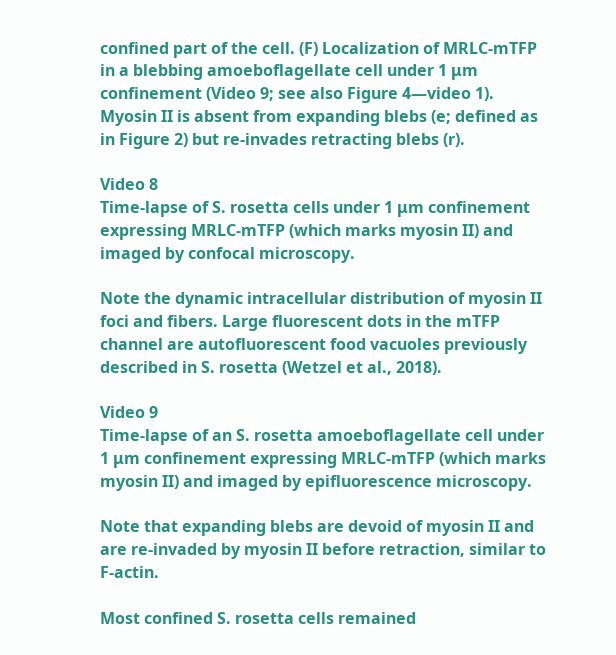confined part of the cell. (F) Localization of MRLC-mTFP in a blebbing amoeboflagellate cell under 1 μm confinement (Video 9; see also Figure 4—video 1). Myosin II is absent from expanding blebs (e; defined as in Figure 2) but re-invades retracting blebs (r).

Video 8
Time-lapse of S. rosetta cells under 1 μm confinement expressing MRLC-mTFP (which marks myosin II) and imaged by confocal microscopy.

Note the dynamic intracellular distribution of myosin II foci and fibers. Large fluorescent dots in the mTFP channel are autofluorescent food vacuoles previously described in S. rosetta (Wetzel et al., 2018).

Video 9
Time-lapse of an S. rosetta amoeboflagellate cell under 1 μm confinement expressing MRLC-mTFP (which marks myosin II) and imaged by epifluorescence microscopy.

Note that expanding blebs are devoid of myosin II and are re-invaded by myosin II before retraction, similar to F-actin.

Most confined S. rosetta cells remained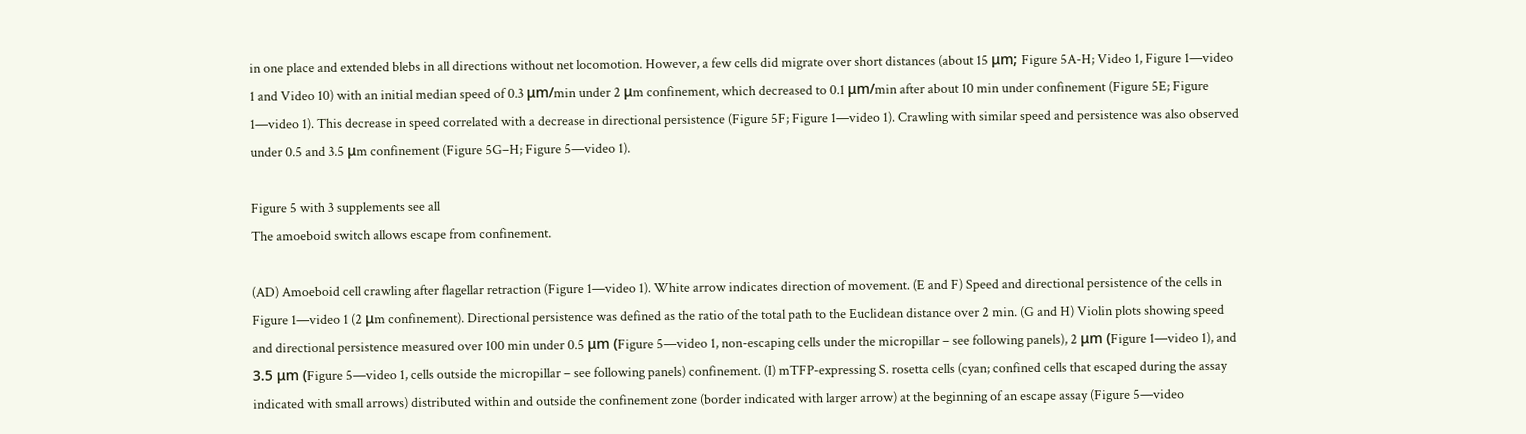in one place and extended blebs in all directions without net locomotion. However, a few cells did migrate over short distances (about 15 μm; Figure 5A-H; Video 1, Figure 1—video 1 and Video 10) with an initial median speed of 0.3 μm/min under 2 μm confinement, which decreased to 0.1 μm/min after about 10 min under confinement (Figure 5E; Figure 1—video 1). This decrease in speed correlated with a decrease in directional persistence (Figure 5F; Figure 1—video 1). Crawling with similar speed and persistence was also observed under 0.5 and 3.5 μm confinement (Figure 5G–H; Figure 5—video 1).

Figure 5 with 3 supplements see all
The amoeboid switch allows escape from confinement.

(AD) Amoeboid cell crawling after flagellar retraction (Figure 1—video 1). White arrow indicates direction of movement. (E and F) Speed and directional persistence of the cells in Figure 1—video 1 (2 μm confinement). Directional persistence was defined as the ratio of the total path to the Euclidean distance over 2 min. (G and H) Violin plots showing speed and directional persistence measured over 100 min under 0.5 μm (Figure 5—video 1, non-escaping cells under the micropillar – see following panels), 2 μm (Figure 1—video 1), and 3.5 μm (Figure 5—video 1, cells outside the micropillar – see following panels) confinement. (I) mTFP-expressing S. rosetta cells (cyan; confined cells that escaped during the assay indicated with small arrows) distributed within and outside the confinement zone (border indicated with larger arrow) at the beginning of an escape assay (Figure 5—video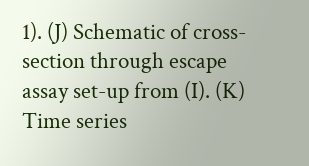1). (J) Schematic of cross-section through escape assay set-up from (I). (K) Time series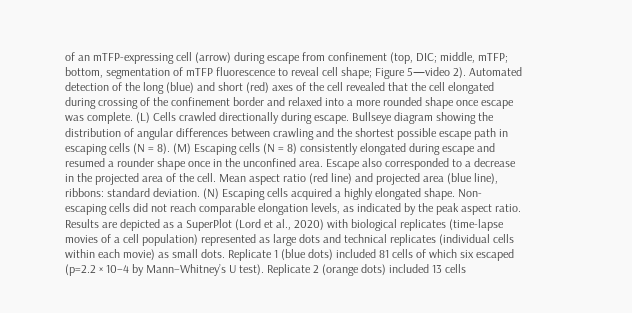of an mTFP-expressing cell (arrow) during escape from confinement (top, DIC; middle, mTFP; bottom, segmentation of mTFP fluorescence to reveal cell shape; Figure 5—video 2). Automated detection of the long (blue) and short (red) axes of the cell revealed that the cell elongated during crossing of the confinement border and relaxed into a more rounded shape once escape was complete. (L) Cells crawled directionally during escape. Bullseye diagram showing the distribution of angular differences between crawling and the shortest possible escape path in escaping cells (N = 8). (M) Escaping cells (N = 8) consistently elongated during escape and resumed a rounder shape once in the unconfined area. Escape also corresponded to a decrease in the projected area of the cell. Mean aspect ratio (red line) and projected area (blue line), ribbons: standard deviation. (N) Escaping cells acquired a highly elongated shape. Non-escaping cells did not reach comparable elongation levels, as indicated by the peak aspect ratio. Results are depicted as a SuperPlot (Lord et al., 2020) with biological replicates (time-lapse movies of a cell population) represented as large dots and technical replicates (individual cells within each movie) as small dots. Replicate 1 (blue dots) included 81 cells of which six escaped (p=2.2 × 10−4 by Mann–Whitney’s U test). Replicate 2 (orange dots) included 13 cells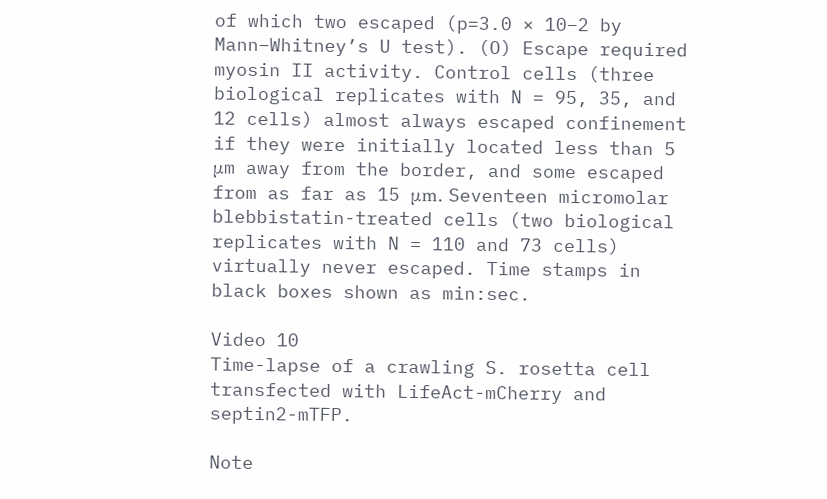of which two escaped (p=3.0 × 10−2 by Mann–Whitney’s U test). (O) Escape required myosin II activity. Control cells (three biological replicates with N = 95, 35, and 12 cells) almost always escaped confinement if they were initially located less than 5 μm away from the border, and some escaped from as far as 15 μm. Seventeen micromolar blebbistatin-treated cells (two biological replicates with N = 110 and 73 cells) virtually never escaped. Time stamps in black boxes shown as min:sec.

Video 10
Time-lapse of a crawling S. rosetta cell transfected with LifeAct-mCherry and septin2-mTFP.

Note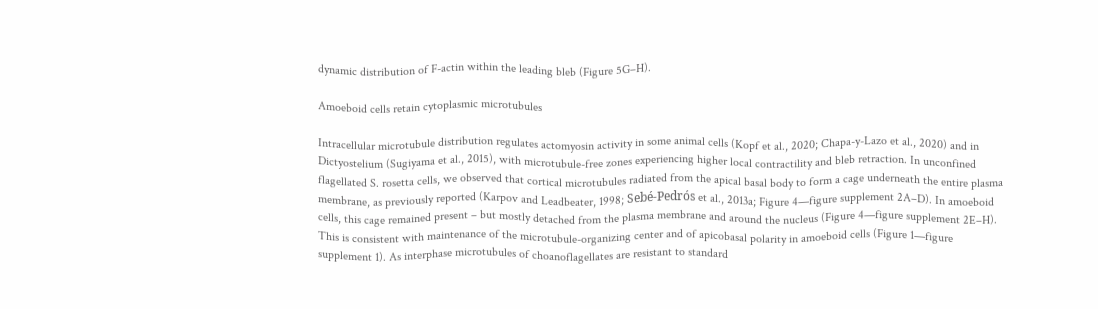dynamic distribution of F-actin within the leading bleb (Figure 5G–H).

Amoeboid cells retain cytoplasmic microtubules

Intracellular microtubule distribution regulates actomyosin activity in some animal cells (Kopf et al., 2020; Chapa-y-Lazo et al., 2020) and in Dictyostelium (Sugiyama et al., 2015), with microtubule-free zones experiencing higher local contractility and bleb retraction. In unconfined flagellated S. rosetta cells, we observed that cortical microtubules radiated from the apical basal body to form a cage underneath the entire plasma membrane, as previously reported (Karpov and Leadbeater, 1998; Sebé-Pedrós et al., 2013a; Figure 4—figure supplement 2A–D). In amoeboid cells, this cage remained present – but mostly detached from the plasma membrane and around the nucleus (Figure 4—figure supplement 2E–H). This is consistent with maintenance of the microtubule-organizing center and of apicobasal polarity in amoeboid cells (Figure 1—figure supplement 1). As interphase microtubules of choanoflagellates are resistant to standard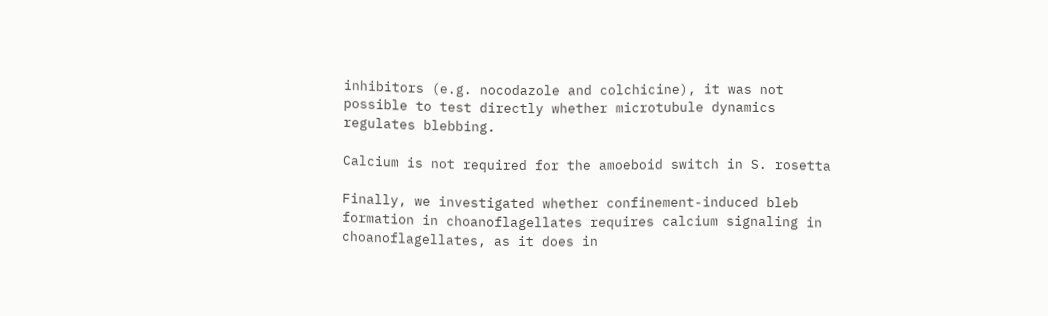inhibitors (e.g. nocodazole and colchicine), it was not possible to test directly whether microtubule dynamics regulates blebbing.

Calcium is not required for the amoeboid switch in S. rosetta

Finally, we investigated whether confinement-induced bleb formation in choanoflagellates requires calcium signaling in choanoflagellates, as it does in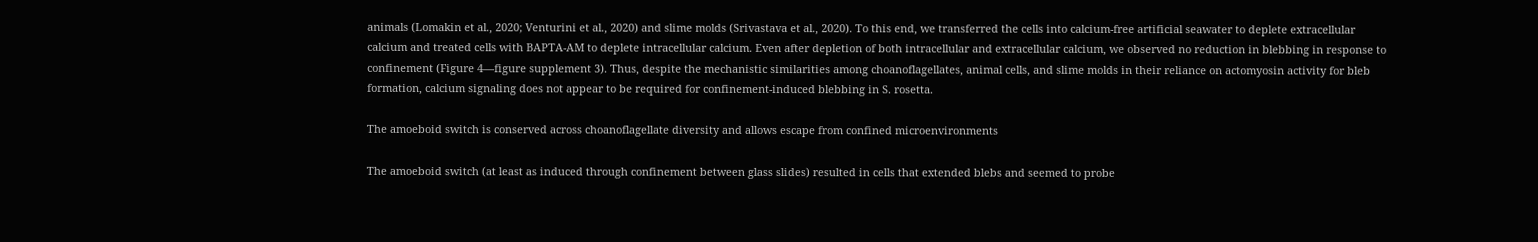animals (Lomakin et al., 2020; Venturini et al., 2020) and slime molds (Srivastava et al., 2020). To this end, we transferred the cells into calcium-free artificial seawater to deplete extracellular calcium and treated cells with BAPTA-AM to deplete intracellular calcium. Even after depletion of both intracellular and extracellular calcium, we observed no reduction in blebbing in response to confinement (Figure 4—figure supplement 3). Thus, despite the mechanistic similarities among choanoflagellates, animal cells, and slime molds in their reliance on actomyosin activity for bleb formation, calcium signaling does not appear to be required for confinement-induced blebbing in S. rosetta.

The amoeboid switch is conserved across choanoflagellate diversity and allows escape from confined microenvironments

The amoeboid switch (at least as induced through confinement between glass slides) resulted in cells that extended blebs and seemed to probe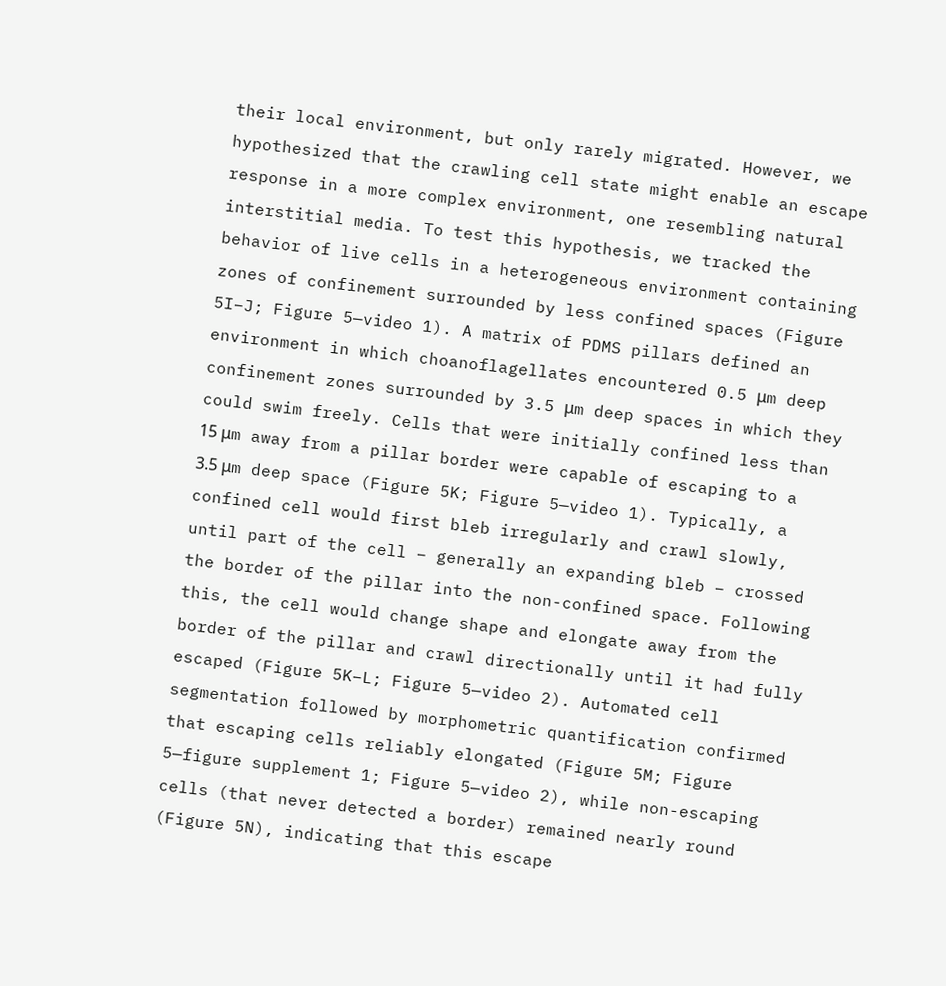their local environment, but only rarely migrated. However, we hypothesized that the crawling cell state might enable an escape response in a more complex environment, one resembling natural interstitial media. To test this hypothesis, we tracked the behavior of live cells in a heterogeneous environment containing zones of confinement surrounded by less confined spaces (Figure 5I–J; Figure 5—video 1). A matrix of PDMS pillars defined an environment in which choanoflagellates encountered 0.5 μm deep confinement zones surrounded by 3.5 μm deep spaces in which they could swim freely. Cells that were initially confined less than 15 μm away from a pillar border were capable of escaping to a 3.5 μm deep space (Figure 5K; Figure 5—video 1). Typically, a confined cell would first bleb irregularly and crawl slowly, until part of the cell – generally an expanding bleb – crossed the border of the pillar into the non-confined space. Following this, the cell would change shape and elongate away from the border of the pillar and crawl directionally until it had fully escaped (Figure 5K–L; Figure 5—video 2). Automated cell segmentation followed by morphometric quantification confirmed that escaping cells reliably elongated (Figure 5M; Figure 5—figure supplement 1; Figure 5—video 2), while non-escaping cells (that never detected a border) remained nearly round (Figure 5N), indicating that this escape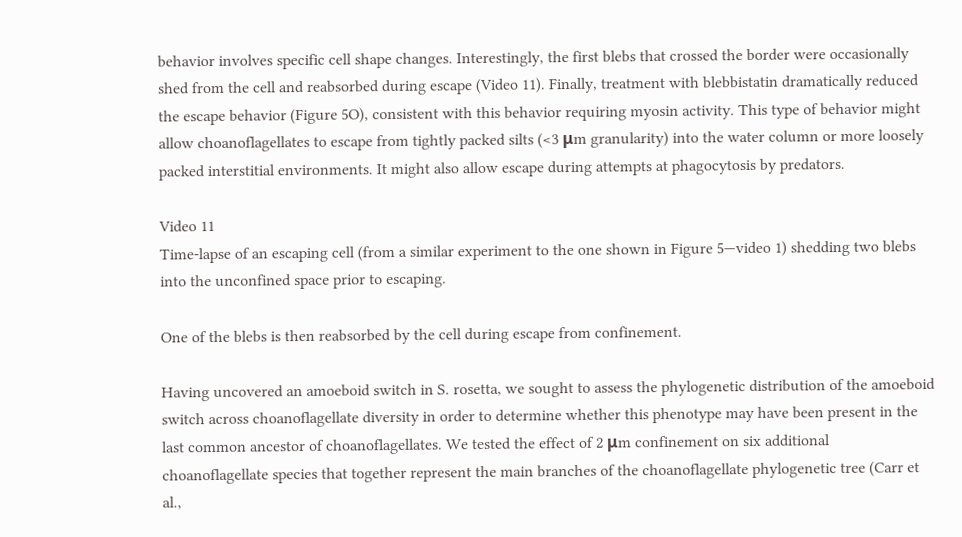behavior involves specific cell shape changes. Interestingly, the first blebs that crossed the border were occasionally shed from the cell and reabsorbed during escape (Video 11). Finally, treatment with blebbistatin dramatically reduced the escape behavior (Figure 5O), consistent with this behavior requiring myosin activity. This type of behavior might allow choanoflagellates to escape from tightly packed silts (<3 μm granularity) into the water column or more loosely packed interstitial environments. It might also allow escape during attempts at phagocytosis by predators.

Video 11
Time-lapse of an escaping cell (from a similar experiment to the one shown in Figure 5—video 1) shedding two blebs into the unconfined space prior to escaping.

One of the blebs is then reabsorbed by the cell during escape from confinement.

Having uncovered an amoeboid switch in S. rosetta, we sought to assess the phylogenetic distribution of the amoeboid switch across choanoflagellate diversity in order to determine whether this phenotype may have been present in the last common ancestor of choanoflagellates. We tested the effect of 2 μm confinement on six additional choanoflagellate species that together represent the main branches of the choanoflagellate phylogenetic tree (Carr et al.,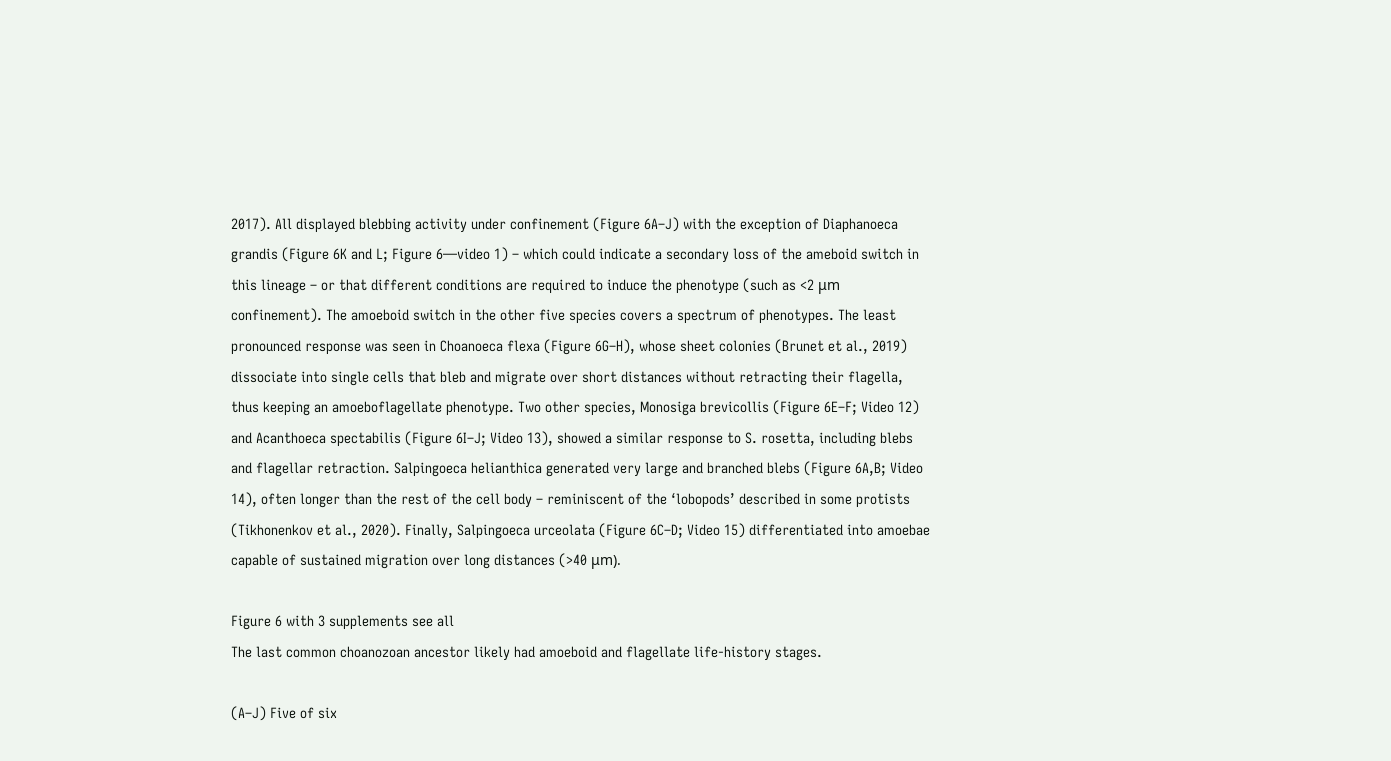2017). All displayed blebbing activity under confinement (Figure 6A–J) with the exception of Diaphanoeca grandis (Figure 6K and L; Figure 6—video 1) – which could indicate a secondary loss of the ameboid switch in this lineage – or that different conditions are required to induce the phenotype (such as <2 μm confinement). The amoeboid switch in the other five species covers a spectrum of phenotypes. The least pronounced response was seen in Choanoeca flexa (Figure 6G–H), whose sheet colonies (Brunet et al., 2019) dissociate into single cells that bleb and migrate over short distances without retracting their flagella, thus keeping an amoeboflagellate phenotype. Two other species, Monosiga brevicollis (Figure 6E–F; Video 12) and Acanthoeca spectabilis (Figure 6I–J; Video 13), showed a similar response to S. rosetta, including blebs and flagellar retraction. Salpingoeca helianthica generated very large and branched blebs (Figure 6A,B; Video 14), often longer than the rest of the cell body – reminiscent of the ‘lobopods’ described in some protists (Tikhonenkov et al., 2020). Finally, Salpingoeca urceolata (Figure 6C–D; Video 15) differentiated into amoebae capable of sustained migration over long distances (>40 μm).

Figure 6 with 3 supplements see all
The last common choanozoan ancestor likely had amoeboid and flagellate life-history stages.

(A–J) Five of six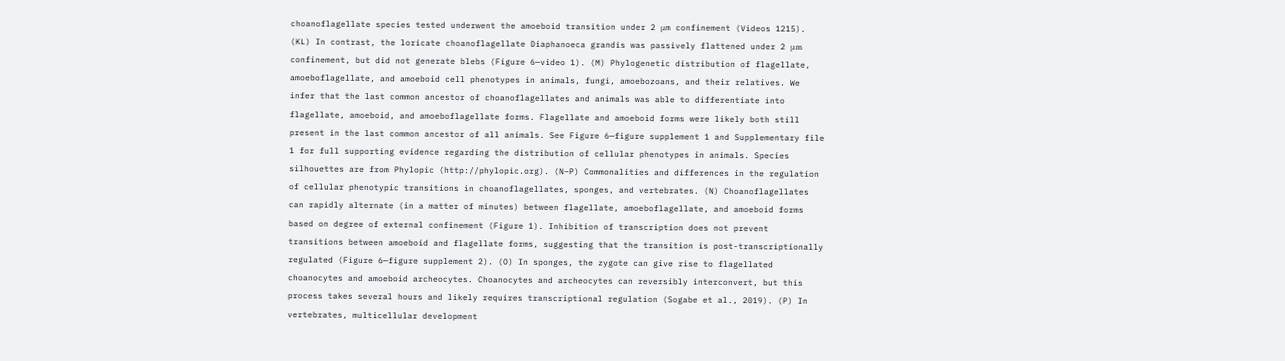choanoflagellate species tested underwent the amoeboid transition under 2 μm confinement (Videos 1215). (KL) In contrast, the loricate choanoflagellate Diaphanoeca grandis was passively flattened under 2 μm confinement, but did not generate blebs (Figure 6—video 1). (M) Phylogenetic distribution of flagellate, amoeboflagellate, and amoeboid cell phenotypes in animals, fungi, amoebozoans, and their relatives. We infer that the last common ancestor of choanoflagellates and animals was able to differentiate into flagellate, amoeboid, and amoeboflagellate forms. Flagellate and amoeboid forms were likely both still present in the last common ancestor of all animals. See Figure 6—figure supplement 1 and Supplementary file 1 for full supporting evidence regarding the distribution of cellular phenotypes in animals. Species silhouettes are from Phylopic (http://phylopic.org). (N–P) Commonalities and differences in the regulation of cellular phenotypic transitions in choanoflagellates, sponges, and vertebrates. (N) Choanoflagellates can rapidly alternate (in a matter of minutes) between flagellate, amoeboflagellate, and amoeboid forms based on degree of external confinement (Figure 1). Inhibition of transcription does not prevent transitions between amoeboid and flagellate forms, suggesting that the transition is post-transcriptionally regulated (Figure 6—figure supplement 2). (O) In sponges, the zygote can give rise to flagellated choanocytes and amoeboid archeocytes. Choanocytes and archeocytes can reversibly interconvert, but this process takes several hours and likely requires transcriptional regulation (Sogabe et al., 2019). (P) In vertebrates, multicellular development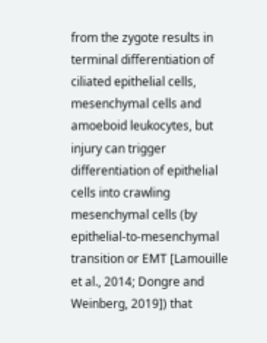from the zygote results in terminal differentiation of ciliated epithelial cells, mesenchymal cells and amoeboid leukocytes, but injury can trigger differentiation of epithelial cells into crawling mesenchymal cells (by epithelial-to-mesenchymal transition or EMT [Lamouille et al., 2014; Dongre and Weinberg, 2019]) that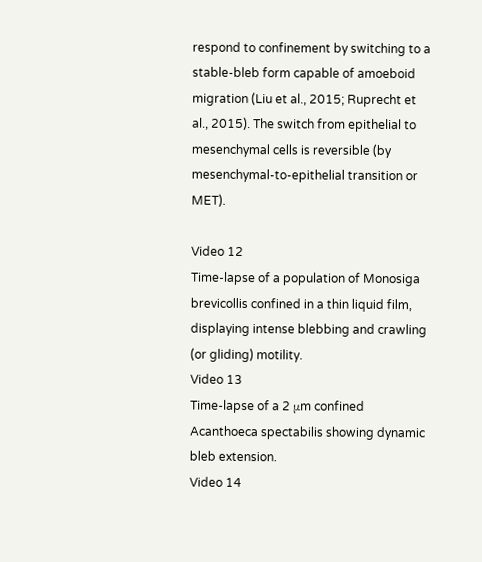respond to confinement by switching to a stable-bleb form capable of amoeboid migration (Liu et al., 2015; Ruprecht et al., 2015). The switch from epithelial to mesenchymal cells is reversible (by mesenchymal-to-epithelial transition or MET).

Video 12
Time-lapse of a population of Monosiga brevicollis confined in a thin liquid film, displaying intense blebbing and crawling (or gliding) motility.
Video 13
Time-lapse of a 2 μm confined Acanthoeca spectabilis showing dynamic bleb extension.
Video 14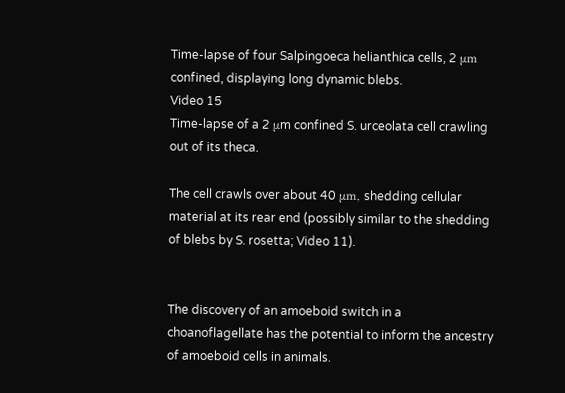Time-lapse of four Salpingoeca helianthica cells, 2 μm confined, displaying long dynamic blebs.
Video 15
Time-lapse of a 2 μm confined S. urceolata cell crawling out of its theca.

The cell crawls over about 40 μm, shedding cellular material at its rear end (possibly similar to the shedding of blebs by S. rosetta; Video 11).


The discovery of an amoeboid switch in a choanoflagellate has the potential to inform the ancestry of amoeboid cells in animals.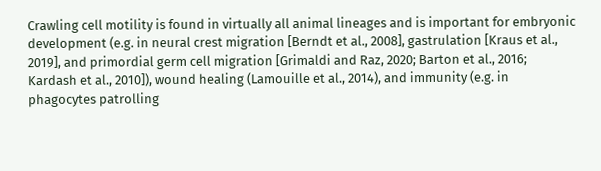Crawling cell motility is found in virtually all animal lineages and is important for embryonic development (e.g. in neural crest migration [Berndt et al., 2008], gastrulation [Kraus et al., 2019], and primordial germ cell migration [Grimaldi and Raz, 2020; Barton et al., 2016; Kardash et al., 2010]), wound healing (Lamouille et al., 2014), and immunity (e.g. in phagocytes patrolling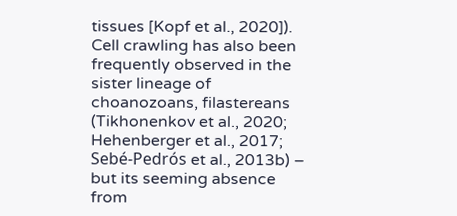tissues [Kopf et al., 2020]). Cell crawling has also been frequently observed in the sister lineage of choanozoans, filastereans (Tikhonenkov et al., 2020; Hehenberger et al., 2017; Sebé-Pedrós et al., 2013b) – but its seeming absence from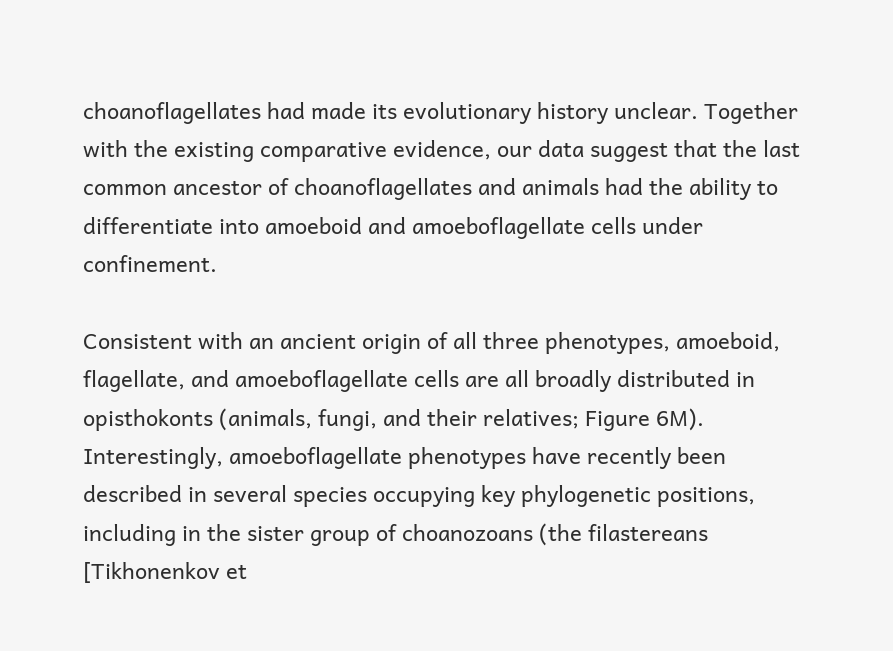choanoflagellates had made its evolutionary history unclear. Together with the existing comparative evidence, our data suggest that the last common ancestor of choanoflagellates and animals had the ability to differentiate into amoeboid and amoeboflagellate cells under confinement.

Consistent with an ancient origin of all three phenotypes, amoeboid, flagellate, and amoeboflagellate cells are all broadly distributed in opisthokonts (animals, fungi, and their relatives; Figure 6M). Interestingly, amoeboflagellate phenotypes have recently been described in several species occupying key phylogenetic positions, including in the sister group of choanozoans (the filastereans [Tikhonenkov et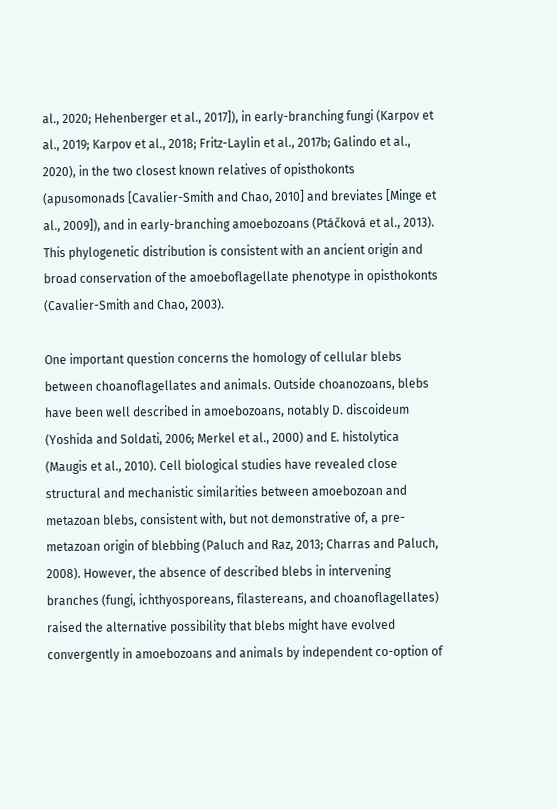al., 2020; Hehenberger et al., 2017]), in early-branching fungi (Karpov et al., 2019; Karpov et al., 2018; Fritz-Laylin et al., 2017b; Galindo et al., 2020), in the two closest known relatives of opisthokonts (apusomonads [Cavalier-Smith and Chao, 2010] and breviates [Minge et al., 2009]), and in early-branching amoebozoans (Ptáčková et al., 2013). This phylogenetic distribution is consistent with an ancient origin and broad conservation of the amoeboflagellate phenotype in opisthokonts (Cavalier-Smith and Chao, 2003).

One important question concerns the homology of cellular blebs between choanoflagellates and animals. Outside choanozoans, blebs have been well described in amoebozoans, notably D. discoideum (Yoshida and Soldati, 2006; Merkel et al., 2000) and E. histolytica (Maugis et al., 2010). Cell biological studies have revealed close structural and mechanistic similarities between amoebozoan and metazoan blebs, consistent with, but not demonstrative of, a pre-metazoan origin of blebbing (Paluch and Raz, 2013; Charras and Paluch, 2008). However, the absence of described blebs in intervening branches (fungi, ichthyosporeans, filastereans, and choanoflagellates) raised the alternative possibility that blebs might have evolved convergently in amoebozoans and animals by independent co-option of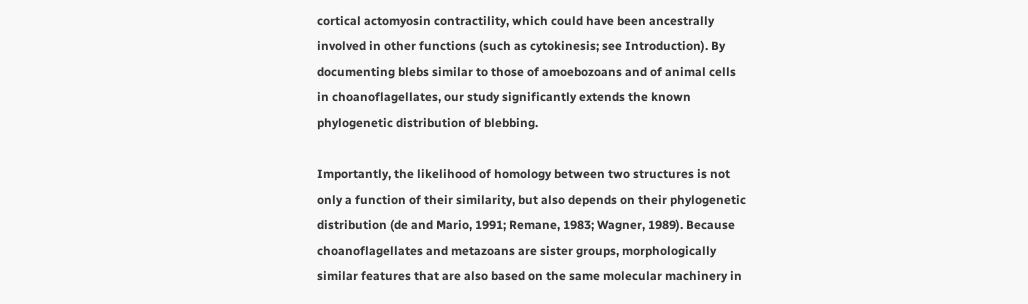cortical actomyosin contractility, which could have been ancestrally involved in other functions (such as cytokinesis; see Introduction). By documenting blebs similar to those of amoebozoans and of animal cells in choanoflagellates, our study significantly extends the known phylogenetic distribution of blebbing.

Importantly, the likelihood of homology between two structures is not only a function of their similarity, but also depends on their phylogenetic distribution (de and Mario, 1991; Remane, 1983; Wagner, 1989). Because choanoflagellates and metazoans are sister groups, morphologically similar features that are also based on the same molecular machinery in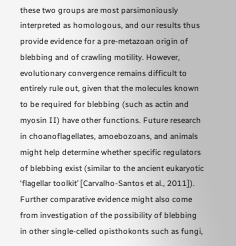these two groups are most parsimoniously interpreted as homologous, and our results thus provide evidence for a pre-metazoan origin of blebbing and of crawling motility. However, evolutionary convergence remains difficult to entirely rule out, given that the molecules known to be required for blebbing (such as actin and myosin II) have other functions. Future research in choanoflagellates, amoebozoans, and animals might help determine whether specific regulators of blebbing exist (similar to the ancient eukaryotic ‘flagellar toolkit’ [Carvalho-Santos et al., 2011]). Further comparative evidence might also come from investigation of the possibility of blebbing in other single-celled opisthokonts such as fungi,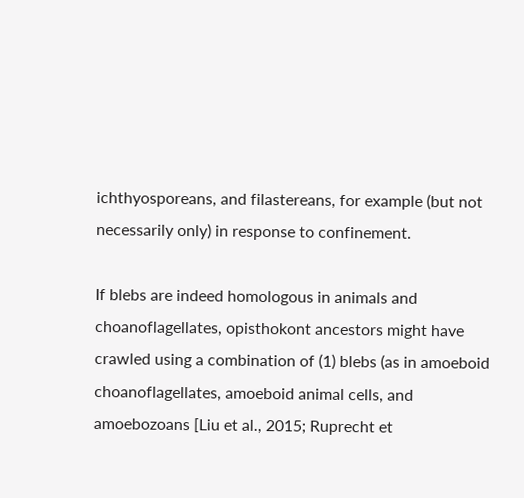ichthyosporeans, and filastereans, for example (but not necessarily only) in response to confinement.

If blebs are indeed homologous in animals and choanoflagellates, opisthokont ancestors might have crawled using a combination of (1) blebs (as in amoeboid choanoflagellates, amoeboid animal cells, and amoebozoans [Liu et al., 2015; Ruprecht et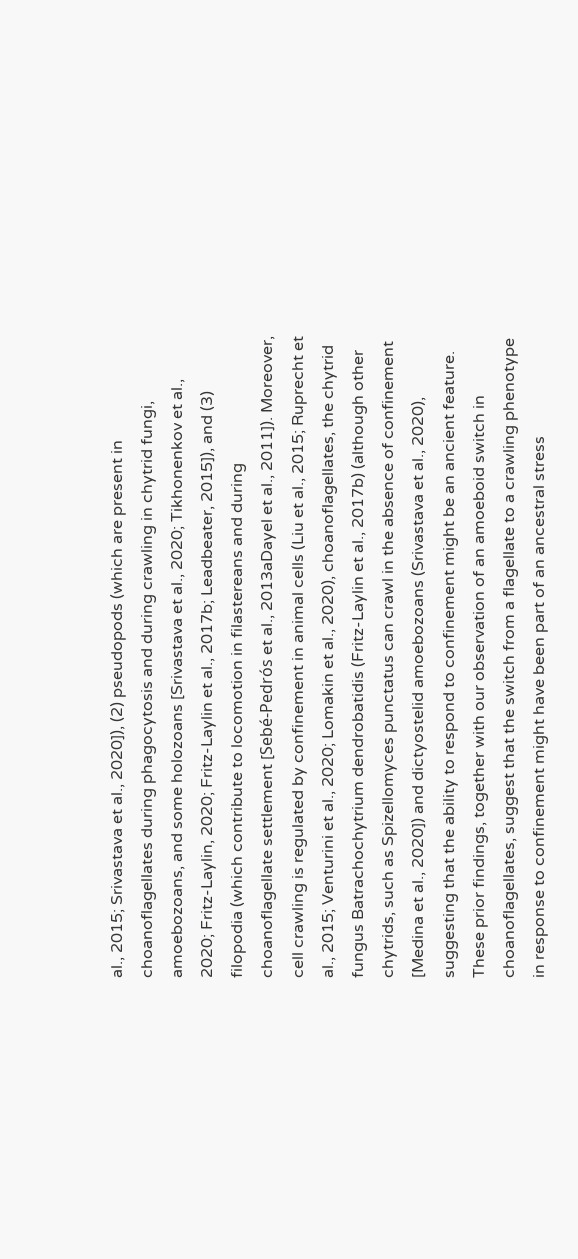al., 2015; Srivastava et al., 2020]), (2) pseudopods (which are present in choanoflagellates during phagocytosis and during crawling in chytrid fungi, amoebozoans, and some holozoans [Srivastava et al., 2020; Tikhonenkov et al., 2020; Fritz-Laylin, 2020; Fritz-Laylin et al., 2017b; Leadbeater, 2015]), and (3) filopodia (which contribute to locomotion in filastereans and during choanoflagellate settlement [Sebé-Pedrós et al., 2013aDayel et al., 2011]). Moreover, cell crawling is regulated by confinement in animal cells (Liu et al., 2015; Ruprecht et al., 2015; Venturini et al., 2020; Lomakin et al., 2020), choanoflagellates, the chytrid fungus Batrachochytrium dendrobatidis (Fritz-Laylin et al., 2017b) (although other chytrids, such as Spizellomyces punctatus can crawl in the absence of confinement [Medina et al., 2020]) and dictyostelid amoebozoans (Srivastava et al., 2020), suggesting that the ability to respond to confinement might be an ancient feature. These prior findings, together with our observation of an amoeboid switch in choanoflagellates, suggest that the switch from a flagellate to a crawling phenotype in response to confinement might have been part of an ancestral stress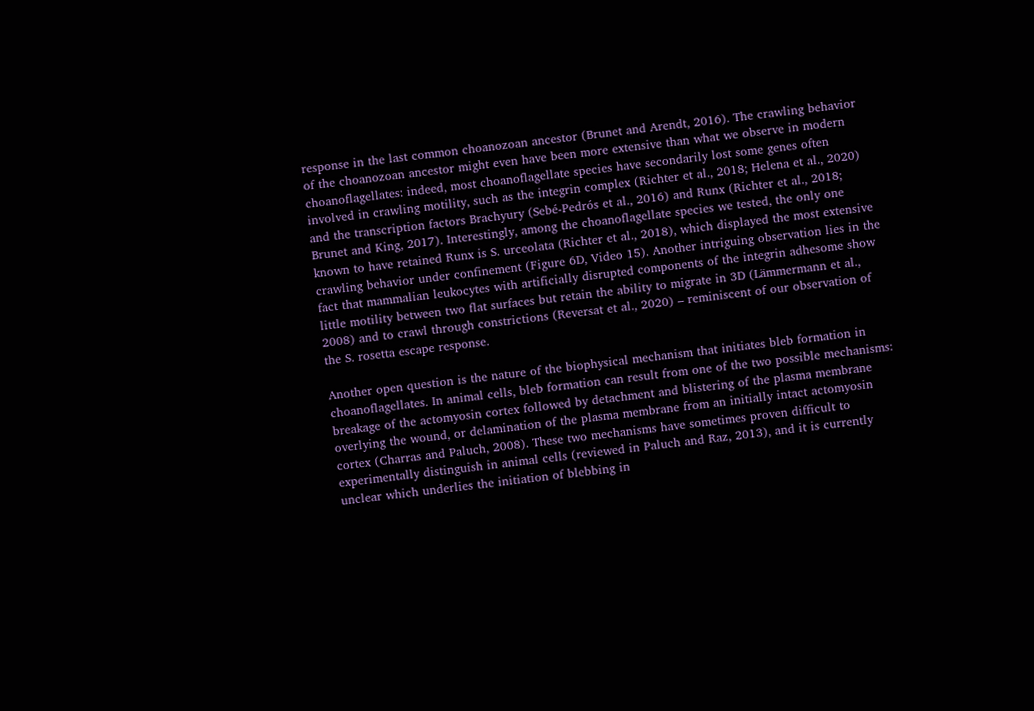response in the last common choanozoan ancestor (Brunet and Arendt, 2016). The crawling behavior of the choanozoan ancestor might even have been more extensive than what we observe in modern choanoflagellates: indeed, most choanoflagellate species have secondarily lost some genes often involved in crawling motility, such as the integrin complex (Richter et al., 2018; Helena et al., 2020) and the transcription factors Brachyury (Sebé-Pedrós et al., 2016) and Runx (Richter et al., 2018; Brunet and King, 2017). Interestingly, among the choanoflagellate species we tested, the only one known to have retained Runx is S. urceolata (Richter et al., 2018), which displayed the most extensive crawling behavior under confinement (Figure 6D, Video 15). Another intriguing observation lies in the fact that mammalian leukocytes with artificially disrupted components of the integrin adhesome show little motility between two flat surfaces but retain the ability to migrate in 3D (Lämmermann et al., 2008) and to crawl through constrictions (Reversat et al., 2020) – reminiscent of our observation of the S. rosetta escape response.

Another open question is the nature of the biophysical mechanism that initiates bleb formation in choanoflagellates. In animal cells, bleb formation can result from one of the two possible mechanisms: breakage of the actomyosin cortex followed by detachment and blistering of the plasma membrane overlying the wound, or delamination of the plasma membrane from an initially intact actomyosin cortex (Charras and Paluch, 2008). These two mechanisms have sometimes proven difficult to experimentally distinguish in animal cells (reviewed in Paluch and Raz, 2013), and it is currently unclear which underlies the initiation of blebbing in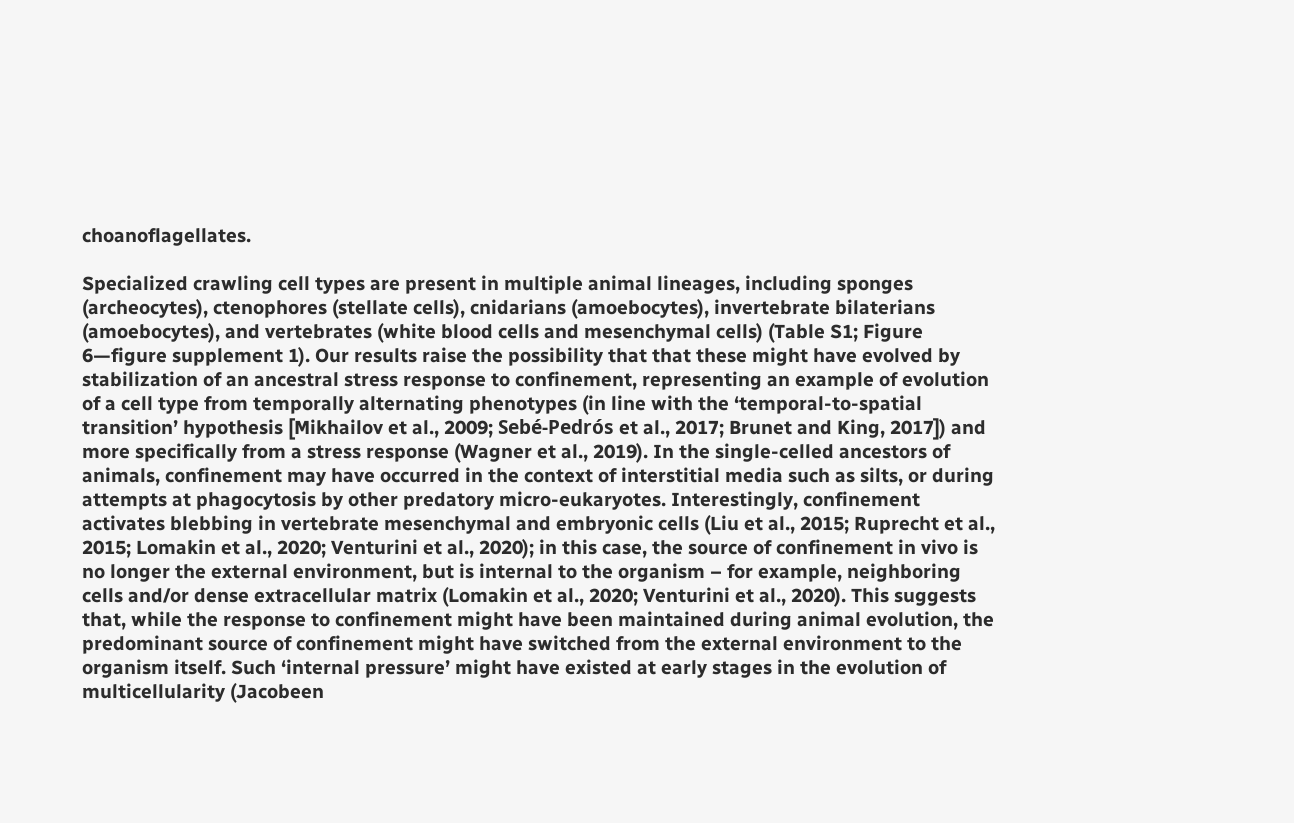choanoflagellates.

Specialized crawling cell types are present in multiple animal lineages, including sponges (archeocytes), ctenophores (stellate cells), cnidarians (amoebocytes), invertebrate bilaterians (amoebocytes), and vertebrates (white blood cells and mesenchymal cells) (Table S1; Figure 6—figure supplement 1). Our results raise the possibility that that these might have evolved by stabilization of an ancestral stress response to confinement, representing an example of evolution of a cell type from temporally alternating phenotypes (in line with the ‘temporal-to-spatial transition’ hypothesis [Mikhailov et al., 2009; Sebé-Pedrós et al., 2017; Brunet and King, 2017]) and more specifically from a stress response (Wagner et al., 2019). In the single-celled ancestors of animals, confinement may have occurred in the context of interstitial media such as silts, or during attempts at phagocytosis by other predatory micro-eukaryotes. Interestingly, confinement activates blebbing in vertebrate mesenchymal and embryonic cells (Liu et al., 2015; Ruprecht et al., 2015; Lomakin et al., 2020; Venturini et al., 2020); in this case, the source of confinement in vivo is no longer the external environment, but is internal to the organism – for example, neighboring cells and/or dense extracellular matrix (Lomakin et al., 2020; Venturini et al., 2020). This suggests that, while the response to confinement might have been maintained during animal evolution, the predominant source of confinement might have switched from the external environment to the organism itself. Such ‘internal pressure’ might have existed at early stages in the evolution of multicellularity (Jacobeen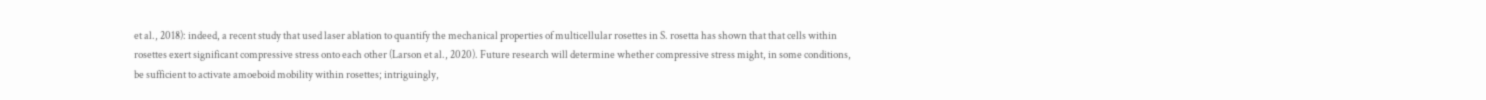et al., 2018): indeed, a recent study that used laser ablation to quantify the mechanical properties of multicellular rosettes in S. rosetta has shown that that cells within rosettes exert significant compressive stress onto each other (Larson et al., 2020). Future research will determine whether compressive stress might, in some conditions, be sufficient to activate amoeboid mobility within rosettes; intriguingly,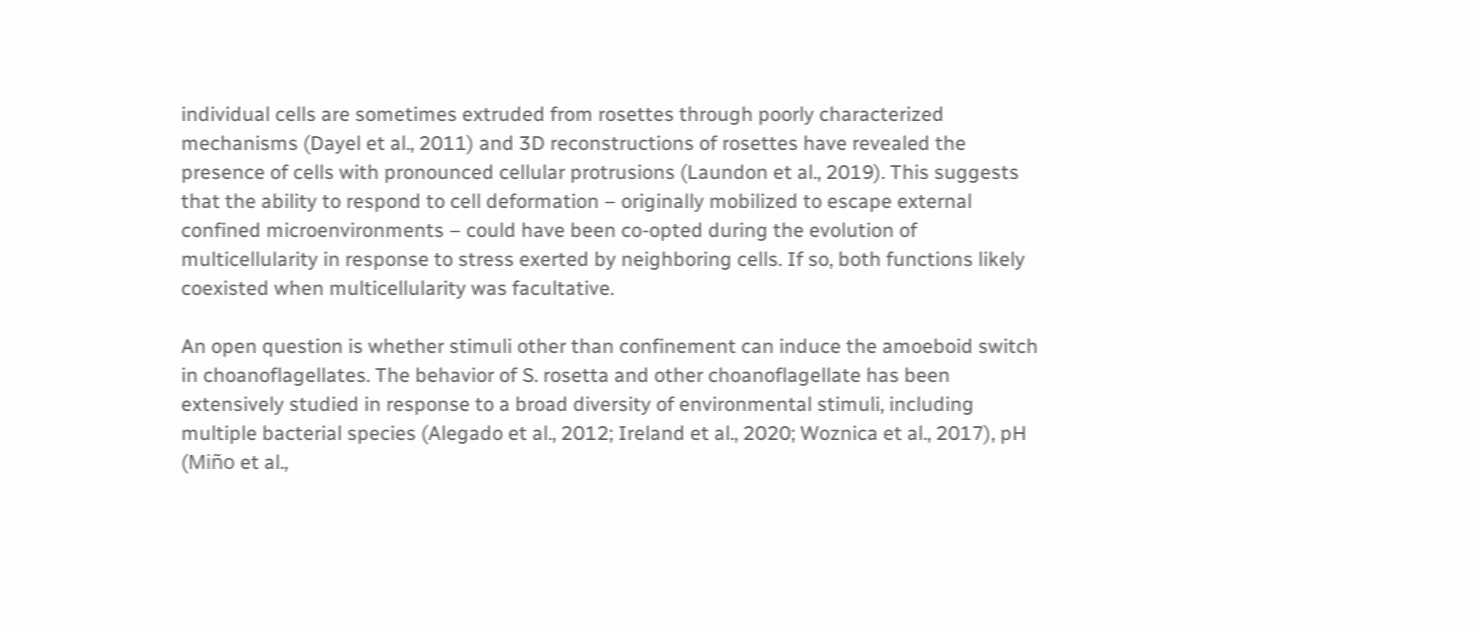individual cells are sometimes extruded from rosettes through poorly characterized mechanisms (Dayel et al., 2011) and 3D reconstructions of rosettes have revealed the presence of cells with pronounced cellular protrusions (Laundon et al., 2019). This suggests that the ability to respond to cell deformation – originally mobilized to escape external confined microenvironments – could have been co-opted during the evolution of multicellularity in response to stress exerted by neighboring cells. If so, both functions likely coexisted when multicellularity was facultative.

An open question is whether stimuli other than confinement can induce the amoeboid switch in choanoflagellates. The behavior of S. rosetta and other choanoflagellate has been extensively studied in response to a broad diversity of environmental stimuli, including multiple bacterial species (Alegado et al., 2012; Ireland et al., 2020; Woznica et al., 2017), pH (Miño et al.,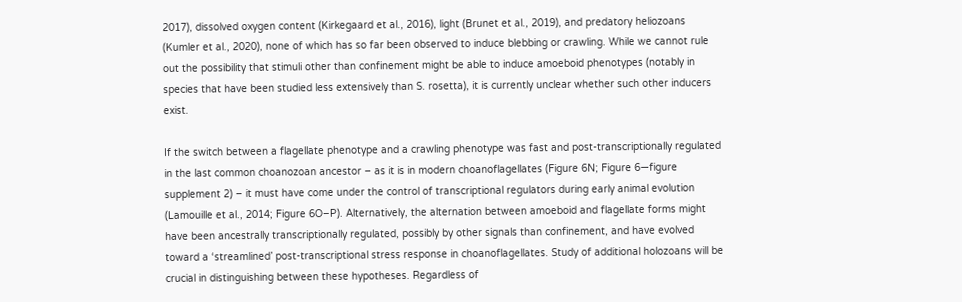2017), dissolved oxygen content (Kirkegaard et al., 2016), light (Brunet et al., 2019), and predatory heliozoans (Kumler et al., 2020), none of which has so far been observed to induce blebbing or crawling. While we cannot rule out the possibility that stimuli other than confinement might be able to induce amoeboid phenotypes (notably in species that have been studied less extensively than S. rosetta), it is currently unclear whether such other inducers exist.

If the switch between a flagellate phenotype and a crawling phenotype was fast and post-transcriptionally regulated in the last common choanozoan ancestor – as it is in modern choanoflagellates (Figure 6N; Figure 6—figure supplement 2) – it must have come under the control of transcriptional regulators during early animal evolution (Lamouille et al., 2014; Figure 6O–P). Alternatively, the alternation between amoeboid and flagellate forms might have been ancestrally transcriptionally regulated, possibly by other signals than confinement, and have evolved toward a ‘streamlined’ post-transcriptional stress response in choanoflagellates. Study of additional holozoans will be crucial in distinguishing between these hypotheses. Regardless of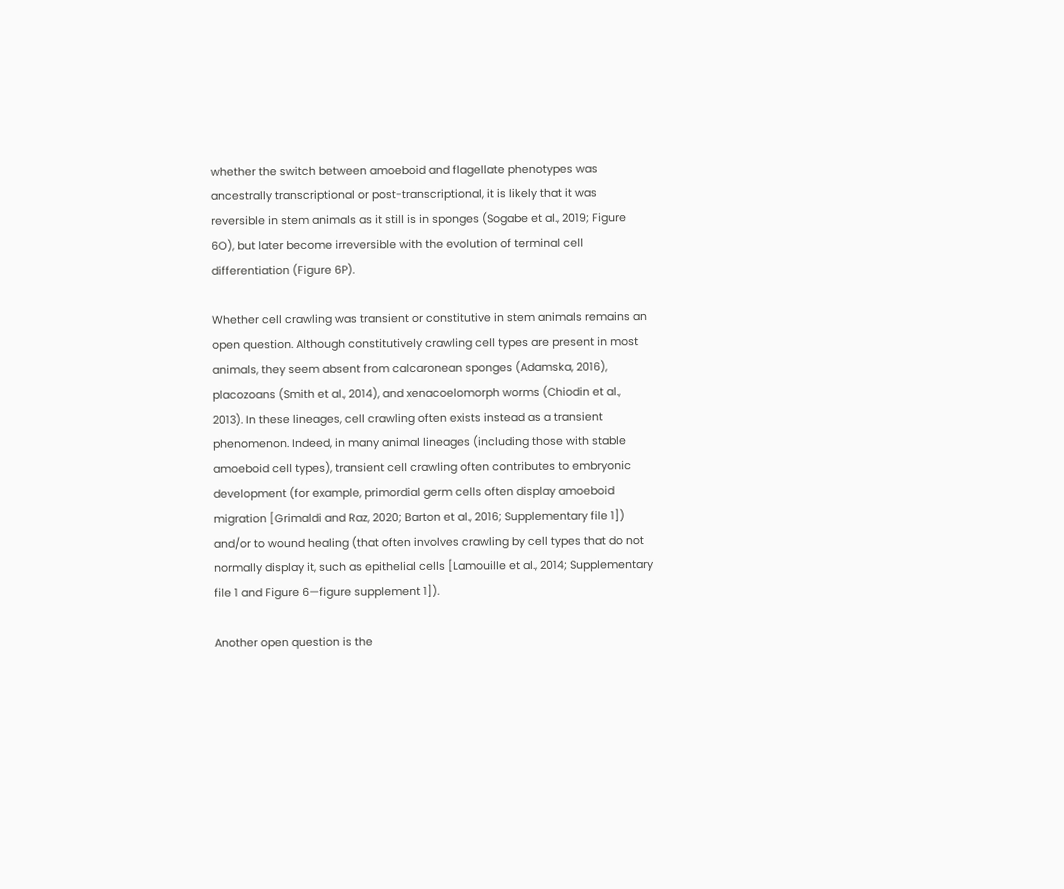whether the switch between amoeboid and flagellate phenotypes was ancestrally transcriptional or post-transcriptional, it is likely that it was reversible in stem animals as it still is in sponges (Sogabe et al., 2019; Figure 6O), but later become irreversible with the evolution of terminal cell differentiation (Figure 6P).

Whether cell crawling was transient or constitutive in stem animals remains an open question. Although constitutively crawling cell types are present in most animals, they seem absent from calcaronean sponges (Adamska, 2016), placozoans (Smith et al., 2014), and xenacoelomorph worms (Chiodin et al., 2013). In these lineages, cell crawling often exists instead as a transient phenomenon. Indeed, in many animal lineages (including those with stable amoeboid cell types), transient cell crawling often contributes to embryonic development (for example, primordial germ cells often display amoeboid migration [Grimaldi and Raz, 2020; Barton et al., 2016; Supplementary file 1]) and/or to wound healing (that often involves crawling by cell types that do not normally display it, such as epithelial cells [Lamouille et al., 2014; Supplementary file 1 and Figure 6—figure supplement 1]).

Another open question is the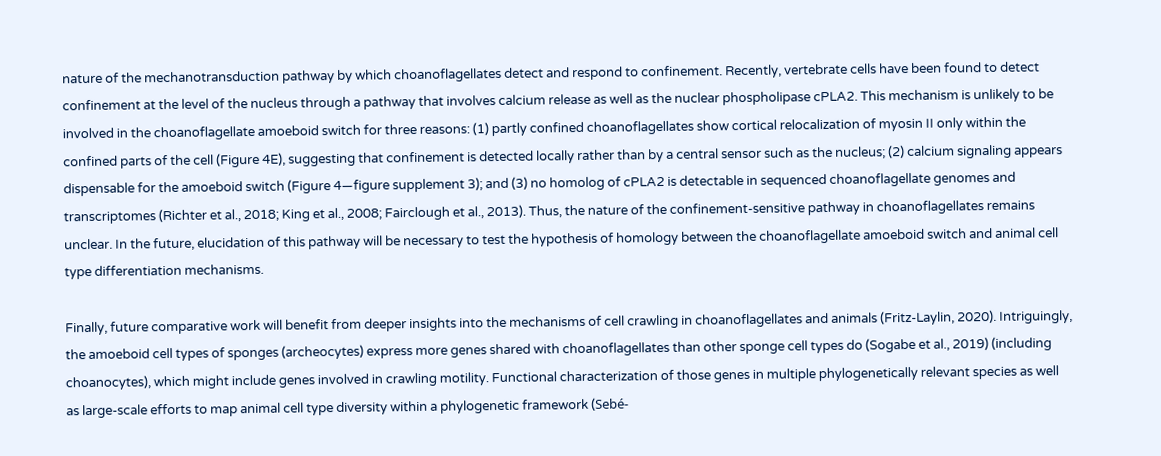nature of the mechanotransduction pathway by which choanoflagellates detect and respond to confinement. Recently, vertebrate cells have been found to detect confinement at the level of the nucleus through a pathway that involves calcium release as well as the nuclear phospholipase cPLA2. This mechanism is unlikely to be involved in the choanoflagellate amoeboid switch for three reasons: (1) partly confined choanoflagellates show cortical relocalization of myosin II only within the confined parts of the cell (Figure 4E), suggesting that confinement is detected locally rather than by a central sensor such as the nucleus; (2) calcium signaling appears dispensable for the amoeboid switch (Figure 4—figure supplement 3); and (3) no homolog of cPLA2 is detectable in sequenced choanoflagellate genomes and transcriptomes (Richter et al., 2018; King et al., 2008; Fairclough et al., 2013). Thus, the nature of the confinement-sensitive pathway in choanoflagellates remains unclear. In the future, elucidation of this pathway will be necessary to test the hypothesis of homology between the choanoflagellate amoeboid switch and animal cell type differentiation mechanisms.

Finally, future comparative work will benefit from deeper insights into the mechanisms of cell crawling in choanoflagellates and animals (Fritz-Laylin, 2020). Intriguingly, the amoeboid cell types of sponges (archeocytes) express more genes shared with choanoflagellates than other sponge cell types do (Sogabe et al., 2019) (including choanocytes), which might include genes involved in crawling motility. Functional characterization of those genes in multiple phylogenetically relevant species as well as large-scale efforts to map animal cell type diversity within a phylogenetic framework (Sebé-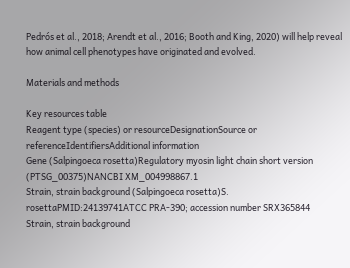Pedrós et al., 2018; Arendt et al., 2016; Booth and King, 2020) will help reveal how animal cell phenotypes have originated and evolved.

Materials and methods

Key resources table
Reagent type (species) or resourceDesignationSource or referenceIdentifiersAdditional information
Gene (Salpingoeca rosetta)Regulatory myosin light chain short version (PTSG_00375)NANCBI XM_004998867.1
Strain, strain background (Salpingoeca rosetta)S. rosettaPMID:24139741ATCC PRA-390; accession number SRX365844
Strain, strain background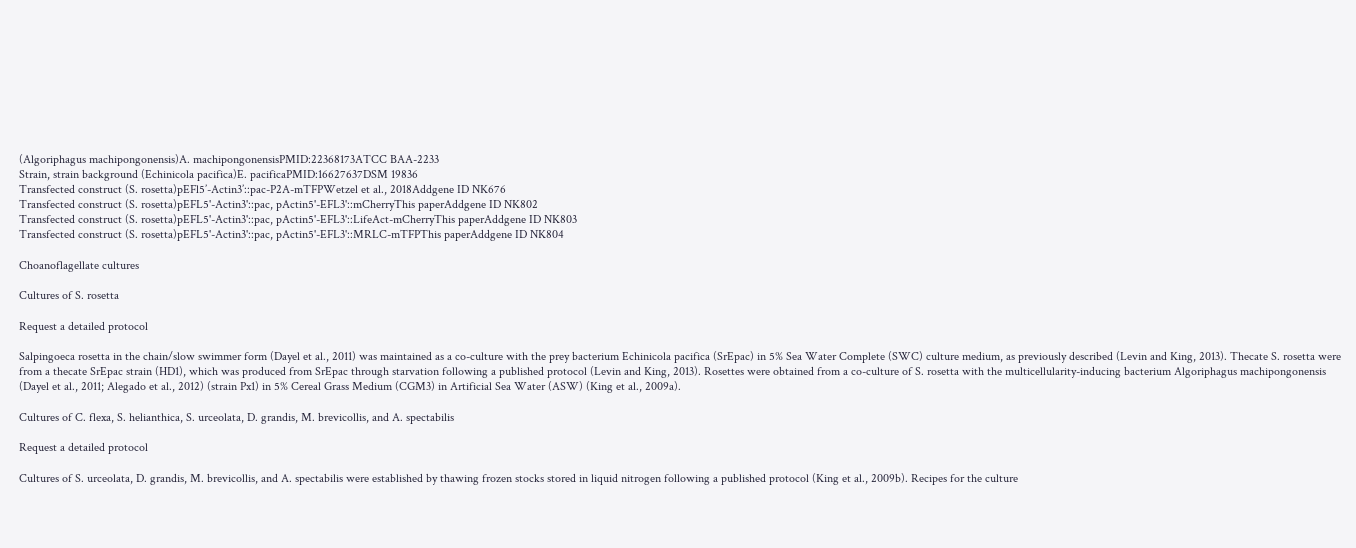(Algoriphagus machipongonensis)A. machipongonensisPMID:22368173ATCC BAA-2233
Strain, strain background (Echinicola pacifica)E. pacificaPMID:16627637DSM 19836
Transfected construct (S. rosetta)pEFl5’-Actin3’::pac-P2A-mTFPWetzel et al., 2018Addgene ID NK676
Transfected construct (S. rosetta)pEFL5'-Actin3'::pac, pActin5'-EFL3'::mCherryThis paperAddgene ID NK802
Transfected construct (S. rosetta)pEFL5'-Actin3'::pac, pActin5'-EFL3'::LifeAct-mCherryThis paperAddgene ID NK803
Transfected construct (S. rosetta)pEFL5'-Actin3'::pac, pActin5'-EFL3'::MRLC-mTFPThis paperAddgene ID NK804

Choanoflagellate cultures

Cultures of S. rosetta

Request a detailed protocol

Salpingoeca rosetta in the chain/slow swimmer form (Dayel et al., 2011) was maintained as a co-culture with the prey bacterium Echinicola pacifica (SrEpac) in 5% Sea Water Complete (SWC) culture medium, as previously described (Levin and King, 2013). Thecate S. rosetta were from a thecate SrEpac strain (HD1), which was produced from SrEpac through starvation following a published protocol (Levin and King, 2013). Rosettes were obtained from a co-culture of S. rosetta with the multicellularity-inducing bacterium Algoriphagus machipongonensis (Dayel et al., 2011; Alegado et al., 2012) (strain Px1) in 5% Cereal Grass Medium (CGM3) in Artificial Sea Water (ASW) (King et al., 2009a).

Cultures of C. flexa, S. helianthica, S. urceolata, D. grandis, M. brevicollis, and A. spectabilis

Request a detailed protocol

Cultures of S. urceolata, D. grandis, M. brevicollis, and A. spectabilis were established by thawing frozen stocks stored in liquid nitrogen following a published protocol (King et al., 2009b). Recipes for the culture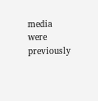media were previously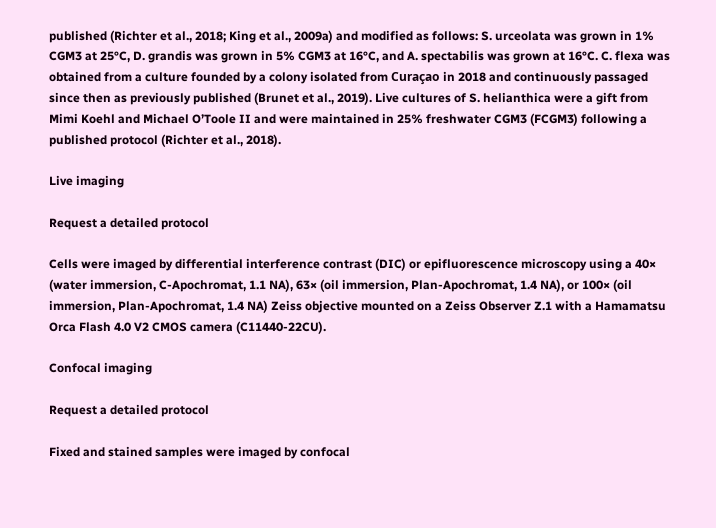published (Richter et al., 2018; King et al., 2009a) and modified as follows: S. urceolata was grown in 1% CGM3 at 25°C, D. grandis was grown in 5% CGM3 at 16°C, and A. spectabilis was grown at 16°C. C. flexa was obtained from a culture founded by a colony isolated from Curaçao in 2018 and continuously passaged since then as previously published (Brunet et al., 2019). Live cultures of S. helianthica were a gift from Mimi Koehl and Michael O’Toole II and were maintained in 25% freshwater CGM3 (FCGM3) following a published protocol (Richter et al., 2018).

Live imaging

Request a detailed protocol

Cells were imaged by differential interference contrast (DIC) or epifluorescence microscopy using a 40× (water immersion, C-Apochromat, 1.1 NA), 63× (oil immersion, Plan-Apochromat, 1.4 NA), or 100× (oil immersion, Plan-Apochromat, 1.4 NA) Zeiss objective mounted on a Zeiss Observer Z.1 with a Hamamatsu Orca Flash 4.0 V2 CMOS camera (C11440-22CU).

Confocal imaging

Request a detailed protocol

Fixed and stained samples were imaged by confocal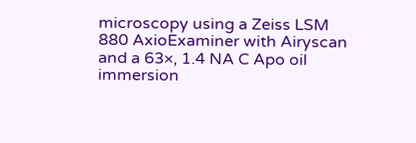microscopy using a Zeiss LSM 880 AxioExaminer with Airyscan and a 63×, 1.4 NA C Apo oil immersion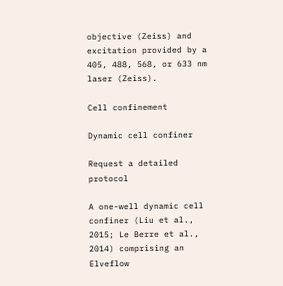objective (Zeiss) and excitation provided by a 405, 488, 568, or 633 nm laser (Zeiss).

Cell confinement

Dynamic cell confiner

Request a detailed protocol

A one-well dynamic cell confiner (Liu et al., 2015; Le Berre et al., 2014) comprising an Elveflow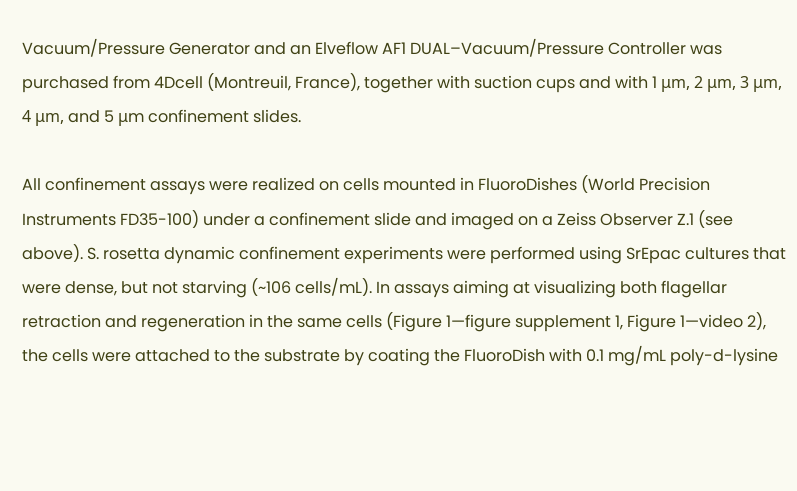Vacuum/Pressure Generator and an Elveflow AF1 DUAL–Vacuum/Pressure Controller was purchased from 4Dcell (Montreuil, France), together with suction cups and with 1 μm, 2 μm, 3 μm, 4 μm, and 5 μm confinement slides.

All confinement assays were realized on cells mounted in FluoroDishes (World Precision Instruments FD35-100) under a confinement slide and imaged on a Zeiss Observer Z.1 (see above). S. rosetta dynamic confinement experiments were performed using SrEpac cultures that were dense, but not starving (~106 cells/mL). In assays aiming at visualizing both flagellar retraction and regeneration in the same cells (Figure 1—figure supplement 1, Figure 1—video 2), the cells were attached to the substrate by coating the FluoroDish with 0.1 mg/mL poly-d-lysine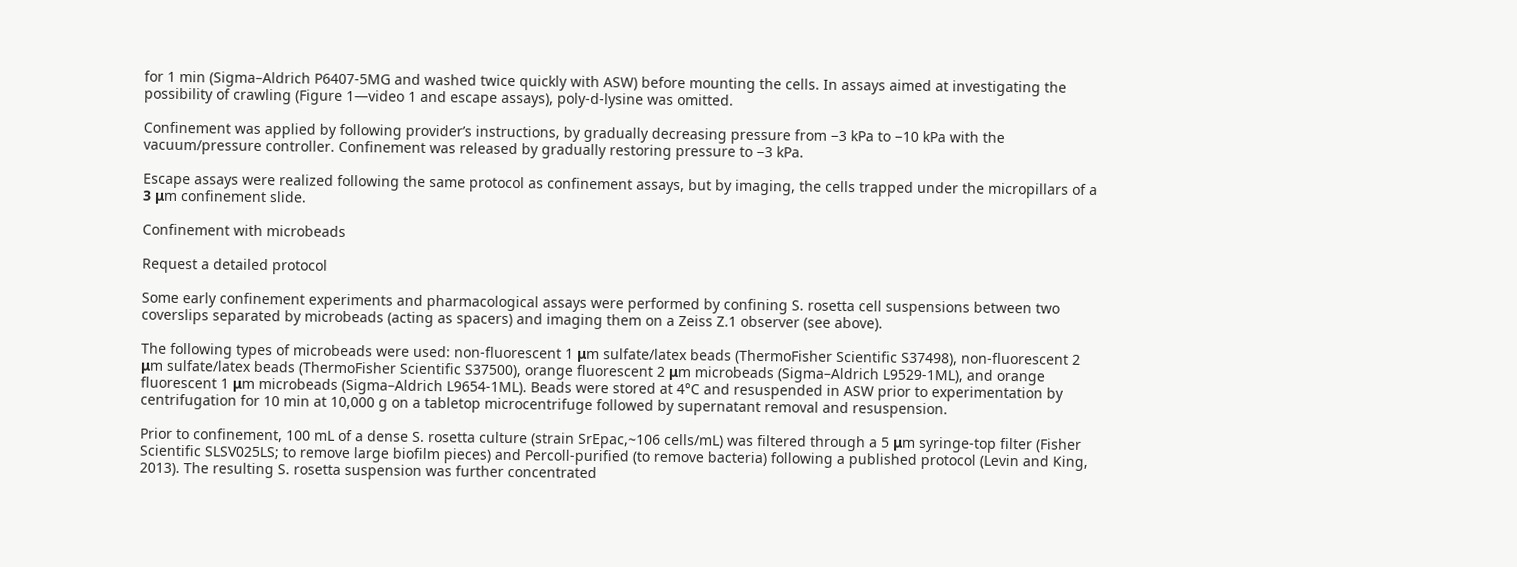for 1 min (Sigma–Aldrich P6407-5MG and washed twice quickly with ASW) before mounting the cells. In assays aimed at investigating the possibility of crawling (Figure 1—video 1 and escape assays), poly-d-lysine was omitted.

Confinement was applied by following provider’s instructions, by gradually decreasing pressure from −3 kPa to −10 kPa with the vacuum/pressure controller. Confinement was released by gradually restoring pressure to −3 kPa.

Escape assays were realized following the same protocol as confinement assays, but by imaging, the cells trapped under the micropillars of a 3 μm confinement slide.

Confinement with microbeads

Request a detailed protocol

Some early confinement experiments and pharmacological assays were performed by confining S. rosetta cell suspensions between two coverslips separated by microbeads (acting as spacers) and imaging them on a Zeiss Z.1 observer (see above).

The following types of microbeads were used: non-fluorescent 1 μm sulfate/latex beads (ThermoFisher Scientific S37498), non-fluorescent 2 μm sulfate/latex beads (ThermoFisher Scientific S37500), orange fluorescent 2 μm microbeads (Sigma–Aldrich L9529-1ML), and orange fluorescent 1 μm microbeads (Sigma–Aldrich L9654-1ML). Beads were stored at 4°C and resuspended in ASW prior to experimentation by centrifugation for 10 min at 10,000 g on a tabletop microcentrifuge followed by supernatant removal and resuspension.

Prior to confinement, 100 mL of a dense S. rosetta culture (strain SrEpac,~106 cells/mL) was filtered through a 5 μm syringe-top filter (Fisher Scientific SLSV025LS; to remove large biofilm pieces) and Percoll-purified (to remove bacteria) following a published protocol (Levin and King, 2013). The resulting S. rosetta suspension was further concentrated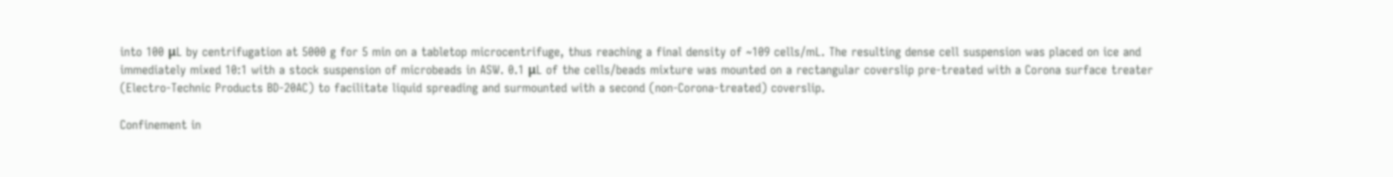into 100 μL by centrifugation at 5000 g for 5 min on a tabletop microcentrifuge, thus reaching a final density of ~109 cells/mL. The resulting dense cell suspension was placed on ice and immediately mixed 10:1 with a stock suspension of microbeads in ASW. 0.1 μL of the cells/beads mixture was mounted on a rectangular coverslip pre-treated with a Corona surface treater (Electro-Technic Products BD-20AC) to facilitate liquid spreading and surmounted with a second (non-Corona-treated) coverslip.

Confinement in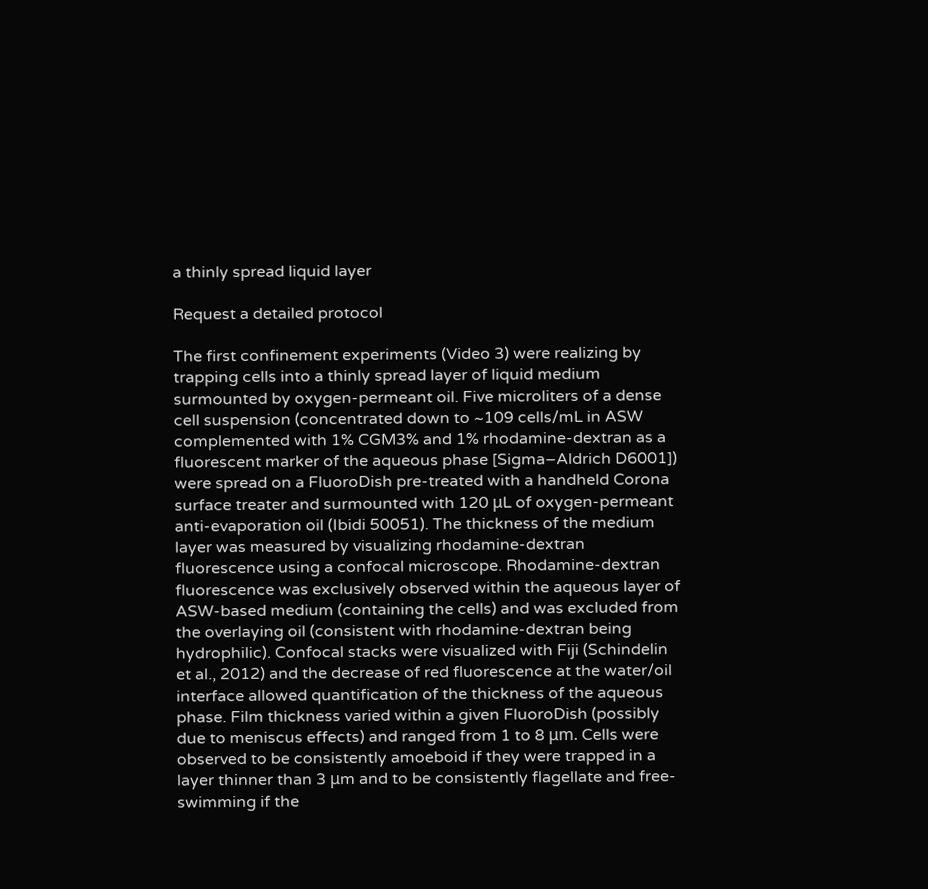a thinly spread liquid layer

Request a detailed protocol

The first confinement experiments (Video 3) were realizing by trapping cells into a thinly spread layer of liquid medium surmounted by oxygen-permeant oil. Five microliters of a dense cell suspension (concentrated down to ~109 cells/mL in ASW complemented with 1% CGM3% and 1% rhodamine-dextran as a fluorescent marker of the aqueous phase [Sigma–Aldrich D6001]) were spread on a FluoroDish pre-treated with a handheld Corona surface treater and surmounted with 120 μL of oxygen-permeant anti-evaporation oil (Ibidi 50051). The thickness of the medium layer was measured by visualizing rhodamine-dextran fluorescence using a confocal microscope. Rhodamine-dextran fluorescence was exclusively observed within the aqueous layer of ASW-based medium (containing the cells) and was excluded from the overlaying oil (consistent with rhodamine-dextran being hydrophilic). Confocal stacks were visualized with Fiji (Schindelin et al., 2012) and the decrease of red fluorescence at the water/oil interface allowed quantification of the thickness of the aqueous phase. Film thickness varied within a given FluoroDish (possibly due to meniscus effects) and ranged from 1 to 8 μm. Cells were observed to be consistently amoeboid if they were trapped in a layer thinner than 3 μm and to be consistently flagellate and free-swimming if the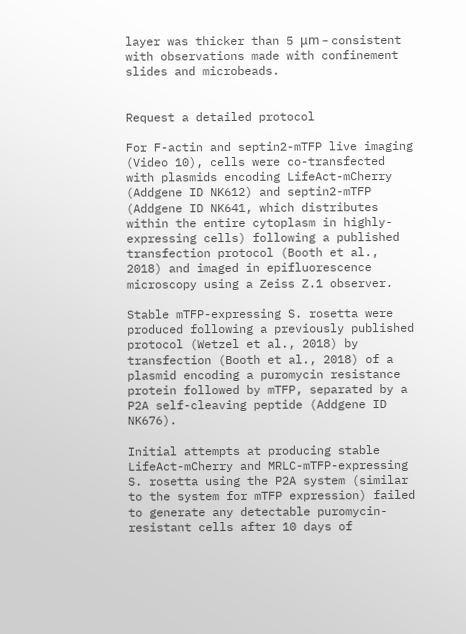layer was thicker than 5 μm – consistent with observations made with confinement slides and microbeads.


Request a detailed protocol

For F-actin and septin2-mTFP live imaging (Video 10), cells were co-transfected with plasmids encoding LifeAct-mCherry (Addgene ID NK612) and septin2-mTFP (Addgene ID NK641, which distributes within the entire cytoplasm in highly-expressing cells) following a published transfection protocol (Booth et al., 2018) and imaged in epifluorescence microscopy using a Zeiss Z.1 observer.

Stable mTFP-expressing S. rosetta were produced following a previously published protocol (Wetzel et al., 2018) by transfection (Booth et al., 2018) of a plasmid encoding a puromycin resistance protein followed by mTFP, separated by a P2A self-cleaving peptide (Addgene ID NK676).

Initial attempts at producing stable LifeAct-mCherry and MRLC-mTFP-expressing S. rosetta using the P2A system (similar to the system for mTFP expression) failed to generate any detectable puromycin-resistant cells after 10 days of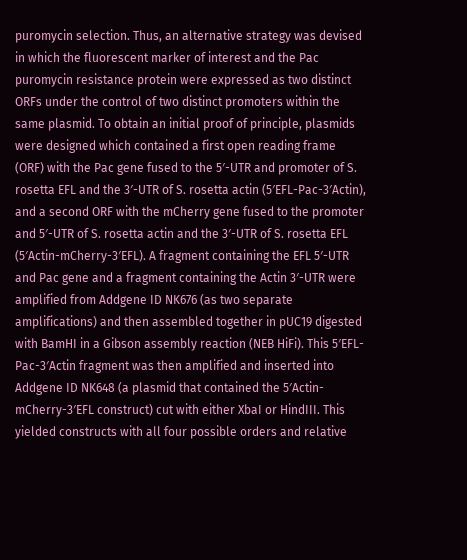puromycin selection. Thus, an alternative strategy was devised in which the fluorescent marker of interest and the Pac puromycin resistance protein were expressed as two distinct ORFs under the control of two distinct promoters within the same plasmid. To obtain an initial proof of principle, plasmids were designed which contained a first open reading frame (ORF) with the Pac gene fused to the 5′-UTR and promoter of S. rosetta EFL and the 3′-UTR of S. rosetta actin (5′EFL-Pac-3′Actin), and a second ORF with the mCherry gene fused to the promoter and 5′-UTR of S. rosetta actin and the 3′-UTR of S. rosetta EFL (5′Actin-mCherry-3′EFL). A fragment containing the EFL 5′-UTR and Pac gene and a fragment containing the Actin 3′-UTR were amplified from Addgene ID NK676 (as two separate amplifications) and then assembled together in pUC19 digested with BamHI in a Gibson assembly reaction (NEB HiFi). This 5′EFL-Pac-3′Actin fragment was then amplified and inserted into Addgene ID NK648 (a plasmid that contained the 5′Actin-mCherry-3′EFL construct) cut with either XbaI or HindIII. This yielded constructs with all four possible orders and relative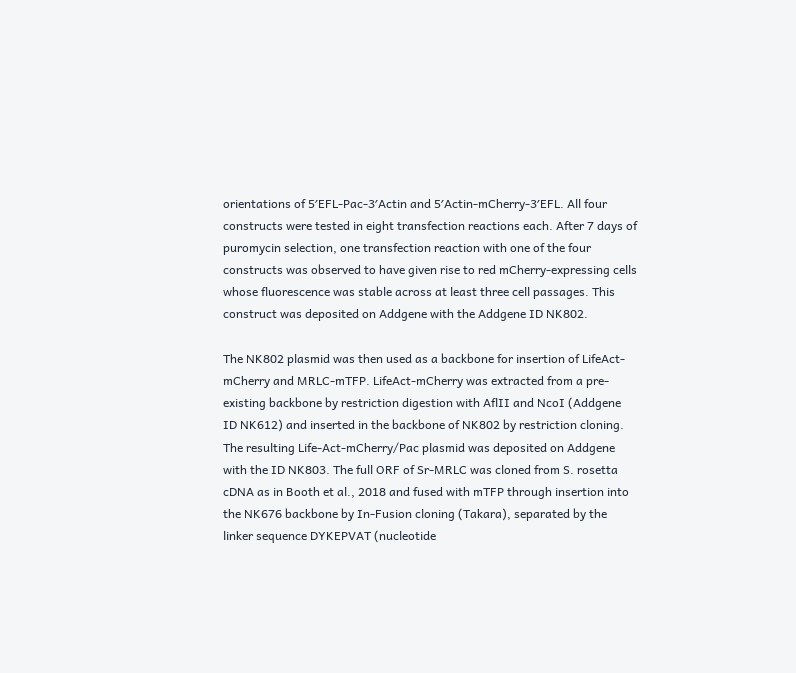orientations of 5′EFL-Pac-3′Actin and 5′Actin-mCherry-3′EFL. All four constructs were tested in eight transfection reactions each. After 7 days of puromycin selection, one transfection reaction with one of the four constructs was observed to have given rise to red mCherry-expressing cells whose fluorescence was stable across at least three cell passages. This construct was deposited on Addgene with the Addgene ID NK802.

The NK802 plasmid was then used as a backbone for insertion of LifeAct-mCherry and MRLC-mTFP. LifeAct-mCherry was extracted from a pre-existing backbone by restriction digestion with AflII and NcoI (Addgene ID NK612) and inserted in the backbone of NK802 by restriction cloning. The resulting Life-Act-mCherry/Pac plasmid was deposited on Addgene with the ID NK803. The full ORF of Sr-MRLC was cloned from S. rosetta cDNA as in Booth et al., 2018 and fused with mTFP through insertion into the NK676 backbone by In-Fusion cloning (Takara), separated by the linker sequence DYKEPVAT (nucleotide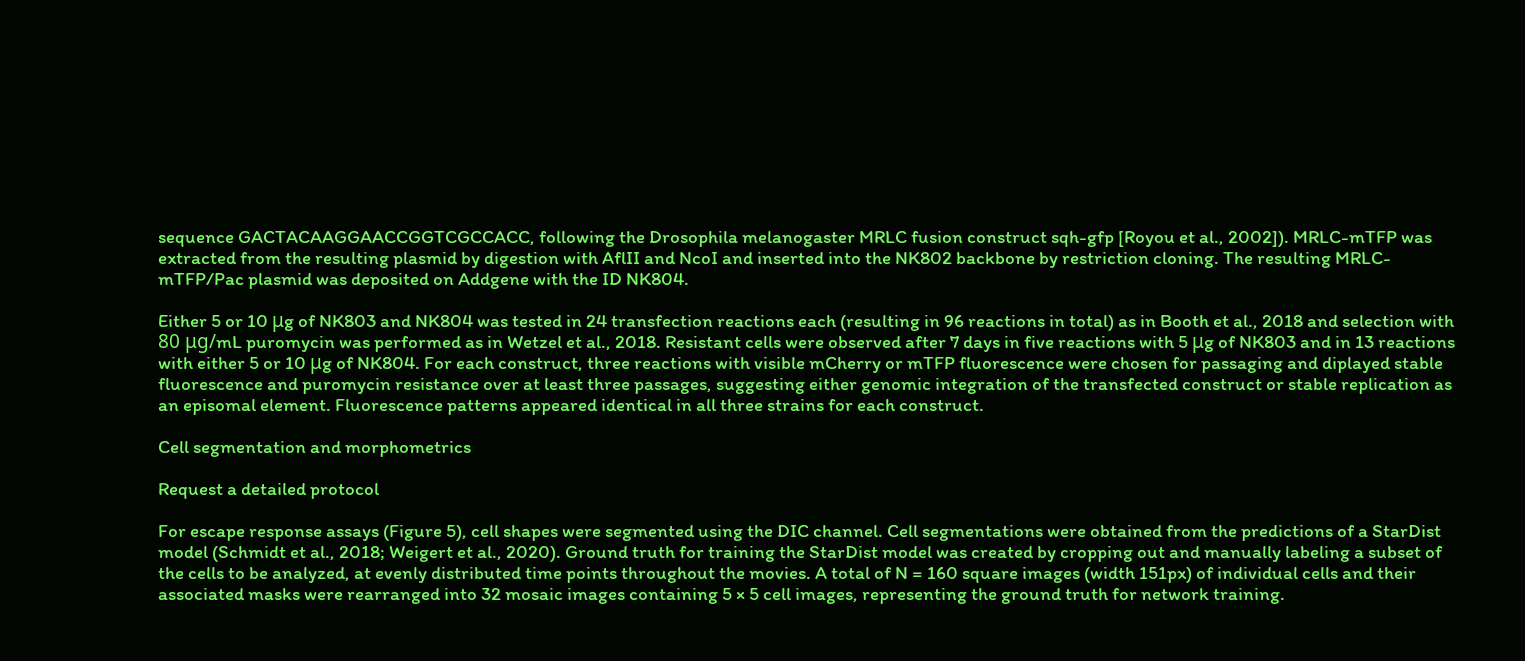sequence GACTACAAGGAACCGGTCGCCACC, following the Drosophila melanogaster MRLC fusion construct sqh-gfp [Royou et al., 2002]). MRLC-mTFP was extracted from the resulting plasmid by digestion with AflII and NcoI and inserted into the NK802 backbone by restriction cloning. The resulting MRLC-mTFP/Pac plasmid was deposited on Addgene with the ID NK804.

Either 5 or 10 μg of NK803 and NK804 was tested in 24 transfection reactions each (resulting in 96 reactions in total) as in Booth et al., 2018 and selection with 80 μg/mL puromycin was performed as in Wetzel et al., 2018. Resistant cells were observed after 7 days in five reactions with 5 μg of NK803 and in 13 reactions with either 5 or 10 μg of NK804. For each construct, three reactions with visible mCherry or mTFP fluorescence were chosen for passaging and diplayed stable fluorescence and puromycin resistance over at least three passages, suggesting either genomic integration of the transfected construct or stable replication as an episomal element. Fluorescence patterns appeared identical in all three strains for each construct.

Cell segmentation and morphometrics

Request a detailed protocol

For escape response assays (Figure 5), cell shapes were segmented using the DIC channel. Cell segmentations were obtained from the predictions of a StarDist model (Schmidt et al., 2018; Weigert et al., 2020). Ground truth for training the StarDist model was created by cropping out and manually labeling a subset of the cells to be analyzed, at evenly distributed time points throughout the movies. A total of N = 160 square images (width 151px) of individual cells and their associated masks were rearranged into 32 mosaic images containing 5 × 5 cell images, representing the ground truth for network training.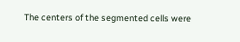The centers of the segmented cells were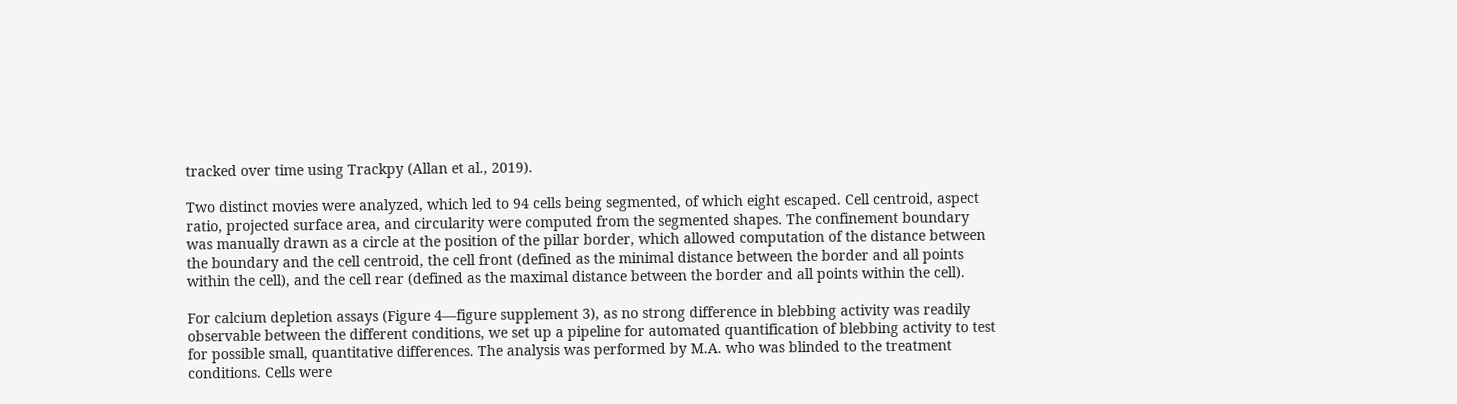tracked over time using Trackpy (Allan et al., 2019).

Two distinct movies were analyzed, which led to 94 cells being segmented, of which eight escaped. Cell centroid, aspect ratio, projected surface area, and circularity were computed from the segmented shapes. The confinement boundary was manually drawn as a circle at the position of the pillar border, which allowed computation of the distance between the boundary and the cell centroid, the cell front (defined as the minimal distance between the border and all points within the cell), and the cell rear (defined as the maximal distance between the border and all points within the cell).

For calcium depletion assays (Figure 4—figure supplement 3), as no strong difference in blebbing activity was readily observable between the different conditions, we set up a pipeline for automated quantification of blebbing activity to test for possible small, quantitative differences. The analysis was performed by M.A. who was blinded to the treatment conditions. Cells were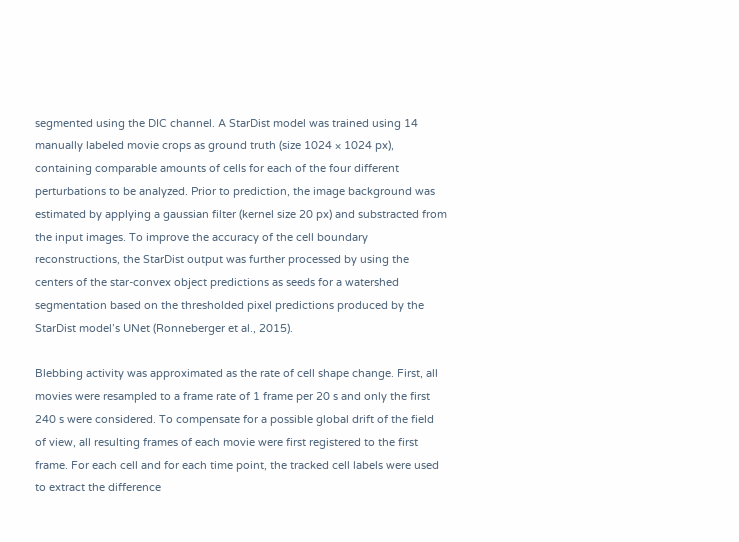segmented using the DIC channel. A StarDist model was trained using 14 manually labeled movie crops as ground truth (size 1024 × 1024 px), containing comparable amounts of cells for each of the four different perturbations to be analyzed. Prior to prediction, the image background was estimated by applying a gaussian filter (kernel size 20 px) and substracted from the input images. To improve the accuracy of the cell boundary reconstructions, the StarDist output was further processed by using the centers of the star-convex object predictions as seeds for a watershed segmentation based on the thresholded pixel predictions produced by the StarDist model’s UNet (Ronneberger et al., 2015).

Blebbing activity was approximated as the rate of cell shape change. First, all movies were resampled to a frame rate of 1 frame per 20 s and only the first 240 s were considered. To compensate for a possible global drift of the field of view, all resulting frames of each movie were first registered to the first frame. For each cell and for each time point, the tracked cell labels were used to extract the difference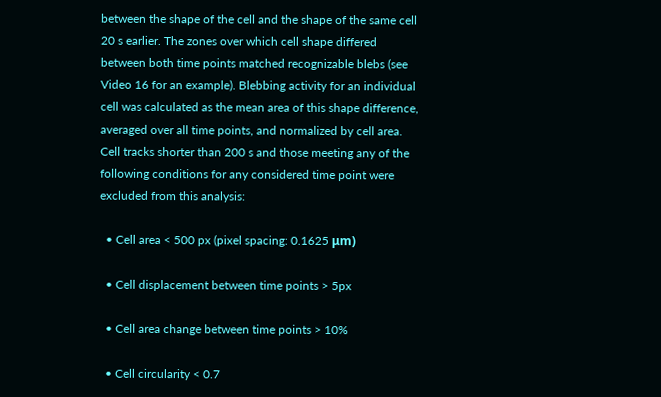between the shape of the cell and the shape of the same cell 20 s earlier. The zones over which cell shape differed between both time points matched recognizable blebs (see Video 16 for an example). Blebbing activity for an individual cell was calculated as the mean area of this shape difference, averaged over all time points, and normalized by cell area. Cell tracks shorter than 200 s and those meeting any of the following conditions for any considered time point were excluded from this analysis:

  • Cell area < 500 px (pixel spacing: 0.1625 μm)

  • Cell displacement between time points > 5px

  • Cell area change between time points > 10%

  • Cell circularity < 0.7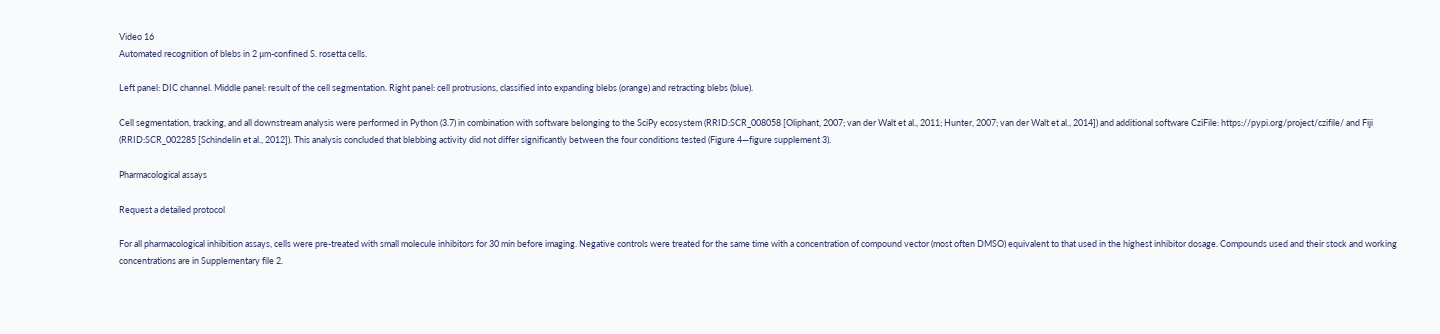Video 16
Automated recognition of blebs in 2 μm-confined S. rosetta cells.

Left panel: DIC channel. Middle panel: result of the cell segmentation. Right panel: cell protrusions, classified into expanding blebs (orange) and retracting blebs (blue).

Cell segmentation, tracking, and all downstream analysis were performed in Python (3.7) in combination with software belonging to the SciPy ecosystem (RRID:SCR_008058 [Oliphant, 2007; van der Walt et al., 2011; Hunter, 2007; van der Walt et al., 2014]) and additional software CziFile: https://pypi.org/project/czifile/ and Fiji (RRID:SCR_002285 [Schindelin et al., 2012]). This analysis concluded that blebbing activity did not differ significantly between the four conditions tested (Figure 4—figure supplement 3).

Pharmacological assays

Request a detailed protocol

For all pharmacological inhibition assays, cells were pre-treated with small molecule inhibitors for 30 min before imaging. Negative controls were treated for the same time with a concentration of compound vector (most often DMSO) equivalent to that used in the highest inhibitor dosage. Compounds used and their stock and working concentrations are in Supplementary file 2.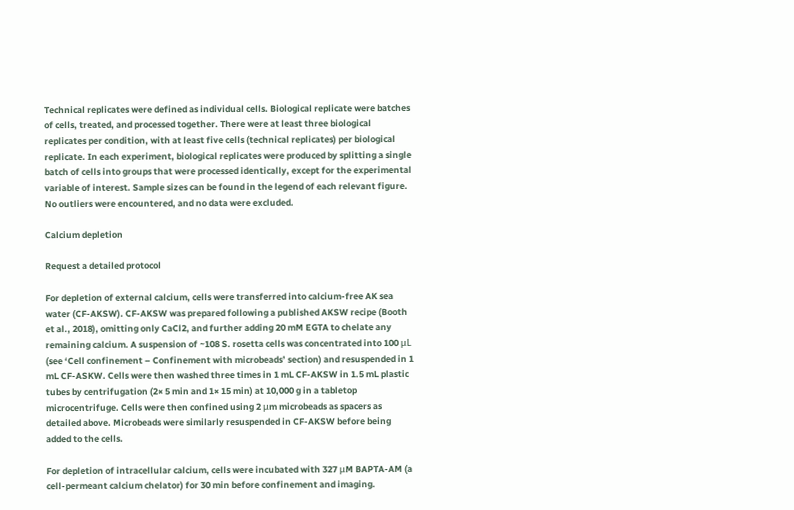Technical replicates were defined as individual cells. Biological replicate were batches of cells, treated, and processed together. There were at least three biological replicates per condition, with at least five cells (technical replicates) per biological replicate. In each experiment, biological replicates were produced by splitting a single batch of cells into groups that were processed identically, except for the experimental variable of interest. Sample sizes can be found in the legend of each relevant figure. No outliers were encountered, and no data were excluded.

Calcium depletion

Request a detailed protocol

For depletion of external calcium, cells were transferred into calcium-free AK sea water (CF-AKSW). CF-AKSW was prepared following a published AKSW recipe (Booth et al., 2018), omitting only CaCl2, and further adding 20 mM EGTA to chelate any remaining calcium. A suspension of ~108 S. rosetta cells was concentrated into 100 μL (see ‘Cell confinement – Confinement with microbeads’ section) and resuspended in 1 mL CF-ASKW. Cells were then washed three times in 1 mL CF-AKSW in 1.5 mL plastic tubes by centrifugation (2× 5 min and 1× 15 min) at 10,000 g in a tabletop microcentrifuge. Cells were then confined using 2 μm microbeads as spacers as detailed above. Microbeads were similarly resuspended in CF-AKSW before being added to the cells.

For depletion of intracellular calcium, cells were incubated with 327 μM BAPTA-AM (a cell-permeant calcium chelator) for 30 min before confinement and imaging.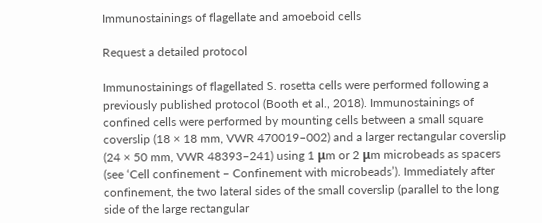Immunostainings of flagellate and amoeboid cells

Request a detailed protocol

Immunostainings of flagellated S. rosetta cells were performed following a previously published protocol (Booth et al., 2018). Immunostainings of confined cells were performed by mounting cells between a small square coverslip (18 × 18 mm, VWR 470019–002) and a larger rectangular coverslip (24 × 50 mm, VWR 48393–241) using 1 μm or 2 μm microbeads as spacers (see ‘Cell confinement – Confinement with microbeads’). Immediately after confinement, the two lateral sides of the small coverslip (parallel to the long side of the large rectangular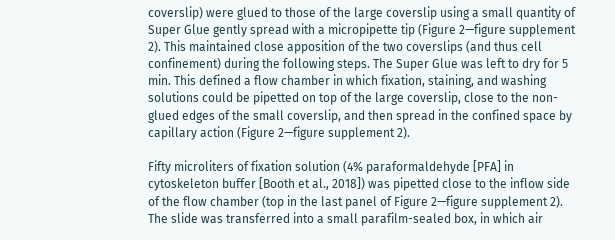coverslip) were glued to those of the large coverslip using a small quantity of Super Glue gently spread with a micropipette tip (Figure 2—figure supplement 2). This maintained close apposition of the two coverslips (and thus cell confinement) during the following steps. The Super Glue was left to dry for 5 min. This defined a flow chamber in which fixation, staining, and washing solutions could be pipetted on top of the large coverslip, close to the non-glued edges of the small coverslip, and then spread in the confined space by capillary action (Figure 2—figure supplement 2).

Fifty microliters of fixation solution (4% paraformaldehyde [PFA] in cytoskeleton buffer [Booth et al., 2018]) was pipetted close to the inflow side of the flow chamber (top in the last panel of Figure 2—figure supplement 2). The slide was transferred into a small parafilm-sealed box, in which air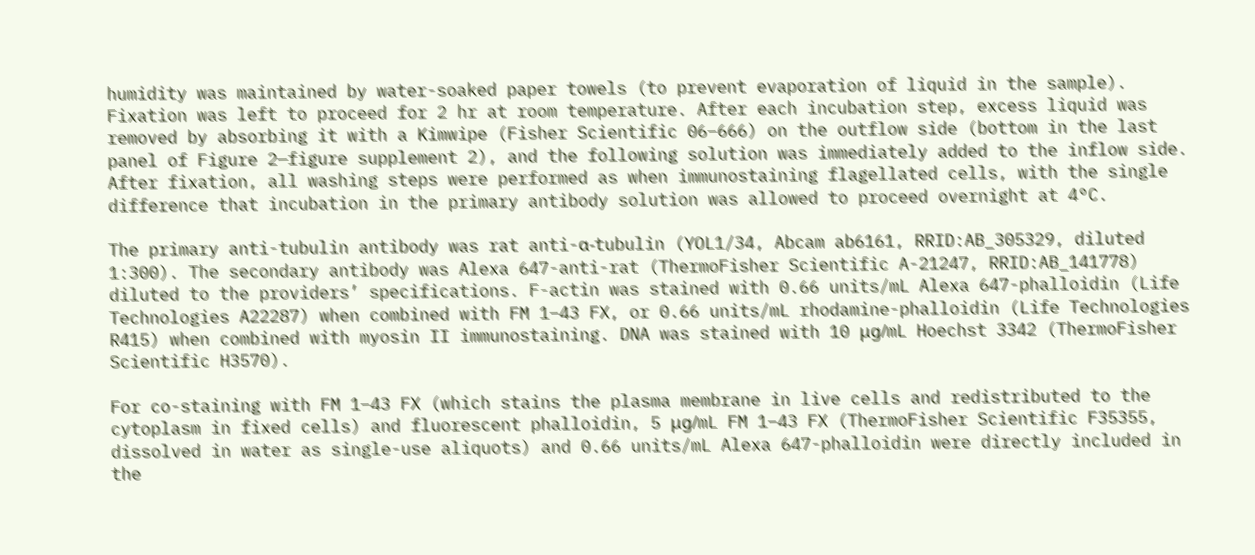humidity was maintained by water-soaked paper towels (to prevent evaporation of liquid in the sample). Fixation was left to proceed for 2 hr at room temperature. After each incubation step, excess liquid was removed by absorbing it with a Kimwipe (Fisher Scientific 06–666) on the outflow side (bottom in the last panel of Figure 2—figure supplement 2), and the following solution was immediately added to the inflow side. After fixation, all washing steps were performed as when immunostaining flagellated cells, with the single difference that incubation in the primary antibody solution was allowed to proceed overnight at 4°C.

The primary anti-tubulin antibody was rat anti-α-tubulin (YOL1/34, Abcam ab6161, RRID:AB_305329, diluted 1:300). The secondary antibody was Alexa 647-anti-rat (ThermoFisher Scientific A-21247, RRID:AB_141778) diluted to the providers’ specifications. F-actin was stained with 0.66 units/mL Alexa 647-phalloidin (Life Technologies A22287) when combined with FM 1–43 FX, or 0.66 units/mL rhodamine-phalloidin (Life Technologies R415) when combined with myosin II immunostaining. DNA was stained with 10 μg/mL Hoechst 3342 (ThermoFisher Scientific H3570).

For co-staining with FM 1–43 FX (which stains the plasma membrane in live cells and redistributed to the cytoplasm in fixed cells) and fluorescent phalloidin, 5 μg/mL FM 1–43 FX (ThermoFisher Scientific F35355, dissolved in water as single-use aliquots) and 0.66 units/mL Alexa 647-phalloidin were directly included in the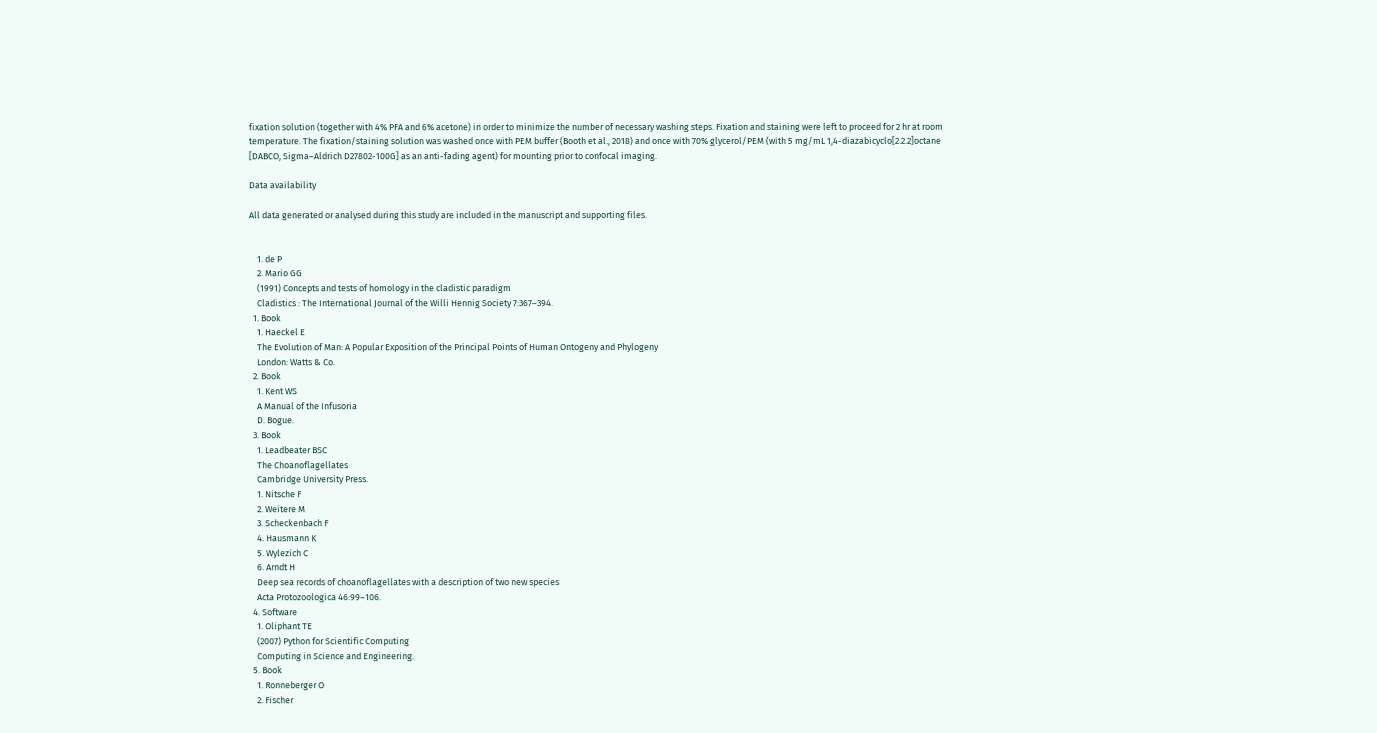fixation solution (together with 4% PFA and 6% acetone) in order to minimize the number of necessary washing steps. Fixation and staining were left to proceed for 2 hr at room temperature. The fixation/staining solution was washed once with PEM buffer (Booth et al., 2018) and once with 70% glycerol/PEM (with 5 mg/mL 1,4-diazabicyclo[2.2.2]octane [DABCO, Sigma–Aldrich D27802-100G] as an anti-fading agent) for mounting prior to confocal imaging.

Data availability

All data generated or analysed during this study are included in the manuscript and supporting files.


    1. de P
    2. Mario GG
    (1991) Concepts and tests of homology in the cladistic paradigm
    Cladistics : The International Journal of the Willi Hennig Society 7:367–394.
  1. Book
    1. Haeckel E
    The Evolution of Man: A Popular Exposition of the Principal Points of Human Ontogeny and Phylogeny
    London: Watts & Co.
  2. Book
    1. Kent WS
    A Manual of the Infusoria
    D. Bogue.
  3. Book
    1. Leadbeater BSC
    The Choanoflagellates
    Cambridge University Press.
    1. Nitsche F
    2. Weitere M
    3. Scheckenbach F
    4. Hausmann K
    5. Wylezich C
    6. Arndt H
    Deep sea records of choanoflagellates with a description of two new species
    Acta Protozoologica 46:99–106.
  4. Software
    1. Oliphant TE
    (2007) Python for Scientific Computing
    Computing in Science and Engineering.
  5. Book
    1. Ronneberger O
    2. Fischer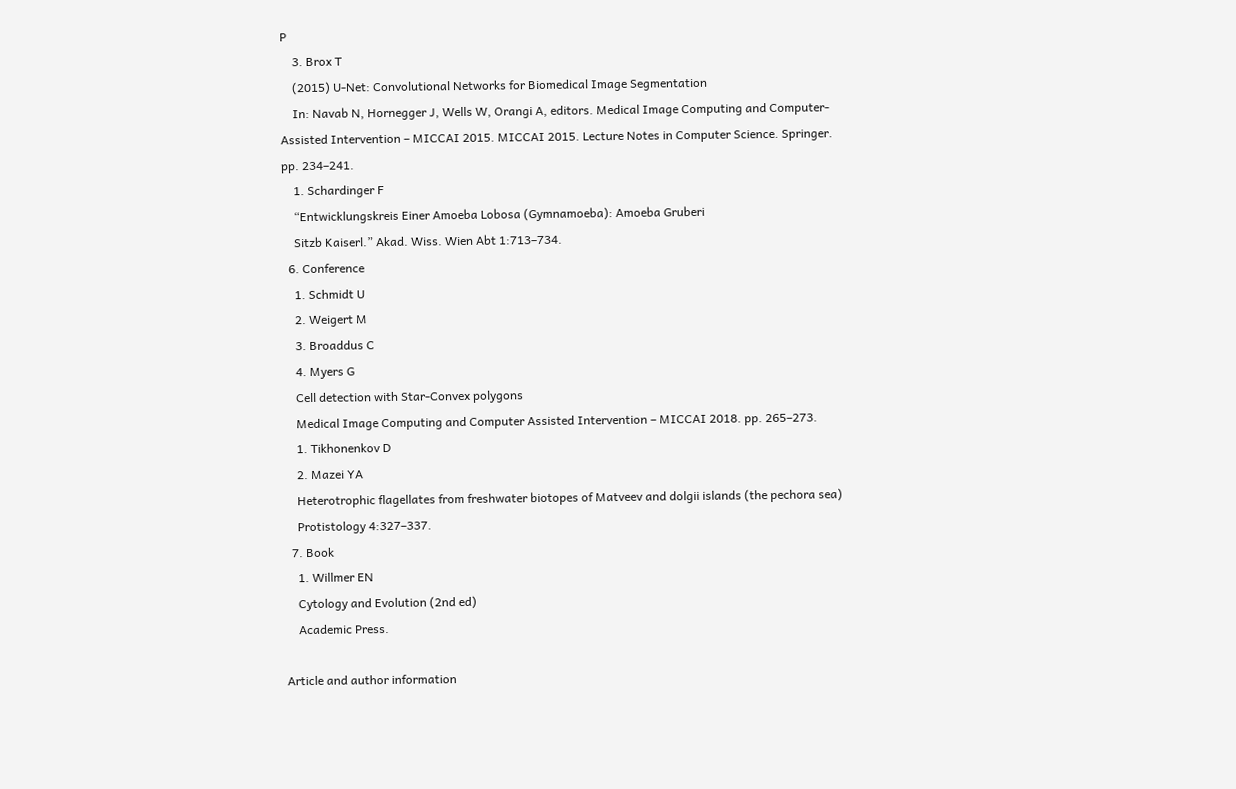P
    3. Brox T
    (2015) U-Net: Convolutional Networks for Biomedical Image Segmentation
    In: Navab N, Hornegger J, Wells W, Orangi A, editors. Medical Image Computing and Computer-Assisted Intervention – MICCAI 2015. MICCAI 2015. Lecture Notes in Computer Science. Springer. pp. 234–241.
    1. Schardinger F
    “Entwicklungskreis Einer Amoeba Lobosa (Gymnamoeba): Amoeba Gruberi
    Sitzb Kaiserl.” Akad. Wiss. Wien Abt 1:713–734.
  6. Conference
    1. Schmidt U
    2. Weigert M
    3. Broaddus C
    4. Myers G
    Cell detection with Star-Convex polygons
    Medical Image Computing and Computer Assisted Intervention – MICCAI 2018. pp. 265–273.
    1. Tikhonenkov D
    2. Mazei YA
    Heterotrophic flagellates from freshwater biotopes of Matveev and dolgii islands (the pechora sea)
    Protistology 4:327–337.
  7. Book
    1. Willmer EN
    Cytology and Evolution (2nd ed)
    Academic Press.

Article and author information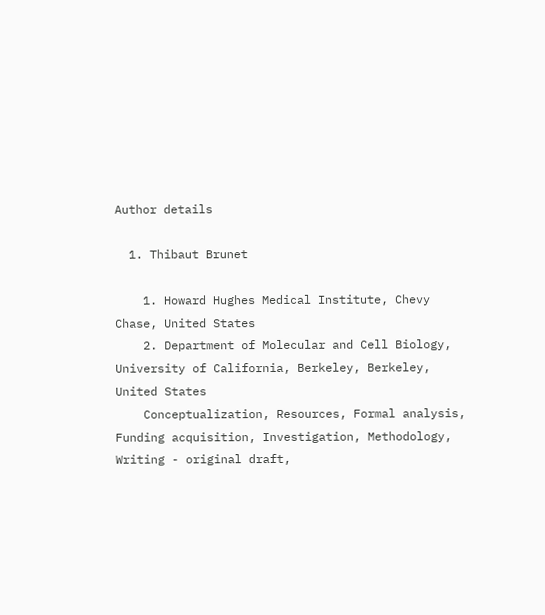Author details

  1. Thibaut Brunet

    1. Howard Hughes Medical Institute, Chevy Chase, United States
    2. Department of Molecular and Cell Biology, University of California, Berkeley, Berkeley, United States
    Conceptualization, Resources, Formal analysis, Funding acquisition, Investigation, Methodology, Writing - original draft,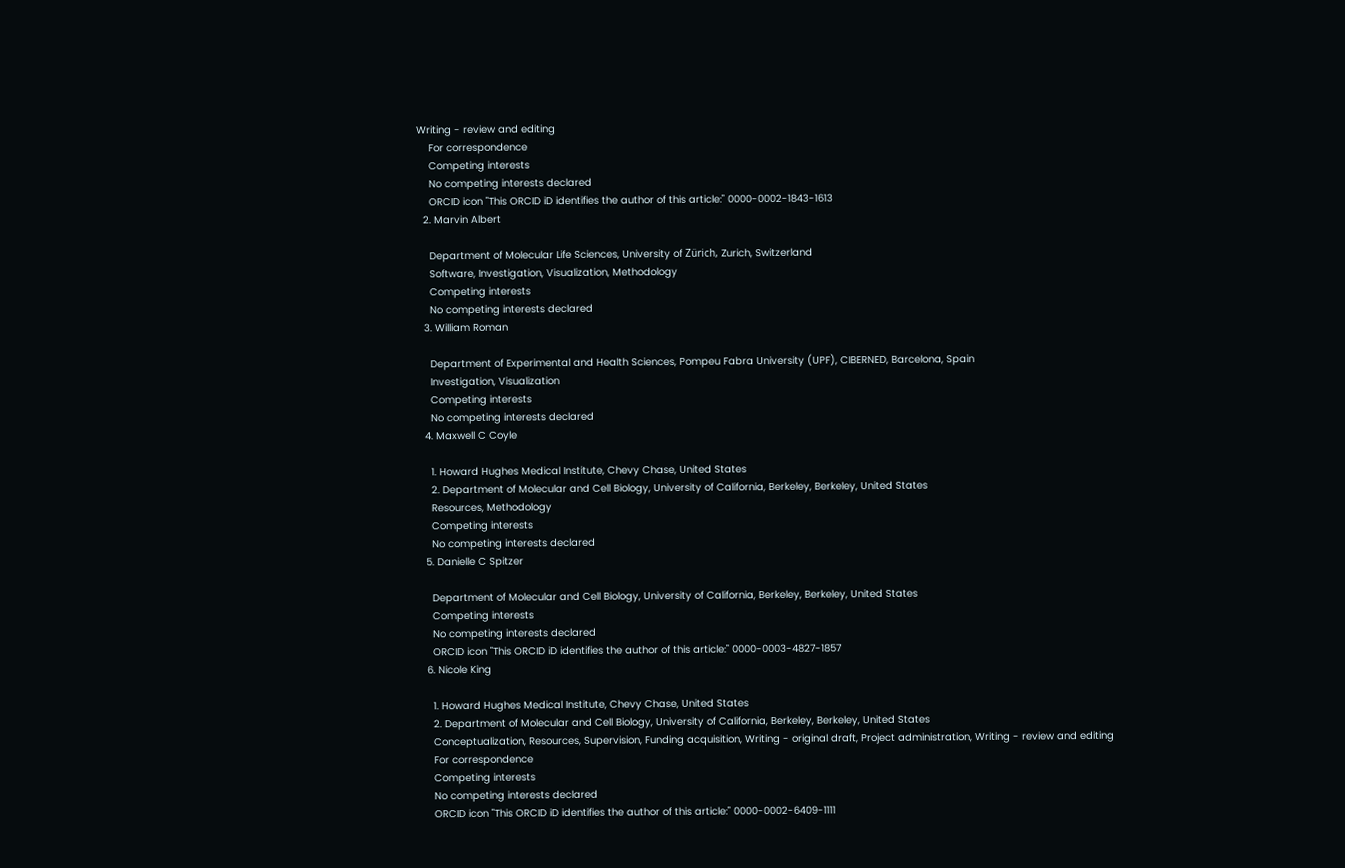Writing - review and editing
    For correspondence
    Competing interests
    No competing interests declared
    ORCID icon "This ORCID iD identifies the author of this article:" 0000-0002-1843-1613
  2. Marvin Albert

    Department of Molecular Life Sciences, University of Zürich, Zurich, Switzerland
    Software, Investigation, Visualization, Methodology
    Competing interests
    No competing interests declared
  3. William Roman

    Department of Experimental and Health Sciences, Pompeu Fabra University (UPF), CIBERNED, Barcelona, Spain
    Investigation, Visualization
    Competing interests
    No competing interests declared
  4. Maxwell C Coyle

    1. Howard Hughes Medical Institute, Chevy Chase, United States
    2. Department of Molecular and Cell Biology, University of California, Berkeley, Berkeley, United States
    Resources, Methodology
    Competing interests
    No competing interests declared
  5. Danielle C Spitzer

    Department of Molecular and Cell Biology, University of California, Berkeley, Berkeley, United States
    Competing interests
    No competing interests declared
    ORCID icon "This ORCID iD identifies the author of this article:" 0000-0003-4827-1857
  6. Nicole King

    1. Howard Hughes Medical Institute, Chevy Chase, United States
    2. Department of Molecular and Cell Biology, University of California, Berkeley, Berkeley, United States
    Conceptualization, Resources, Supervision, Funding acquisition, Writing - original draft, Project administration, Writing - review and editing
    For correspondence
    Competing interests
    No competing interests declared
    ORCID icon "This ORCID iD identifies the author of this article:" 0000-0002-6409-1111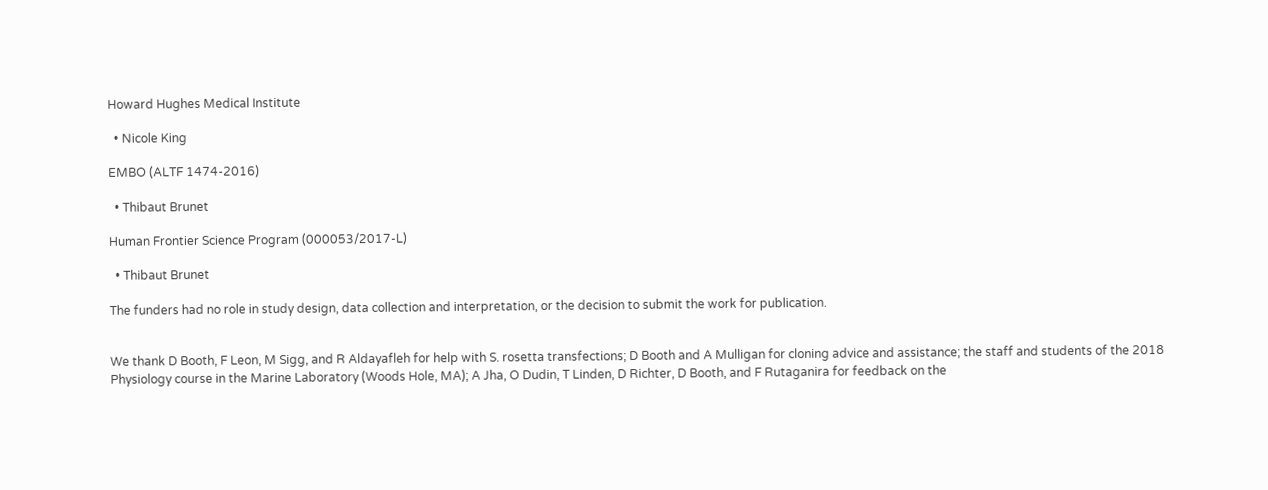Howard Hughes Medical Institute

  • Nicole King

EMBO (ALTF 1474-2016)

  • Thibaut Brunet

Human Frontier Science Program (000053/2017-L)

  • Thibaut Brunet

The funders had no role in study design, data collection and interpretation, or the decision to submit the work for publication.


We thank D Booth, F Leon, M Sigg, and R Aldayafleh for help with S. rosetta transfections; D Booth and A Mulligan for cloning advice and assistance; the staff and students of the 2018 Physiology course in the Marine Laboratory (Woods Hole, MA); A Jha, O Dudin, T Linden, D Richter, D Booth, and F Rutaganira for feedback on the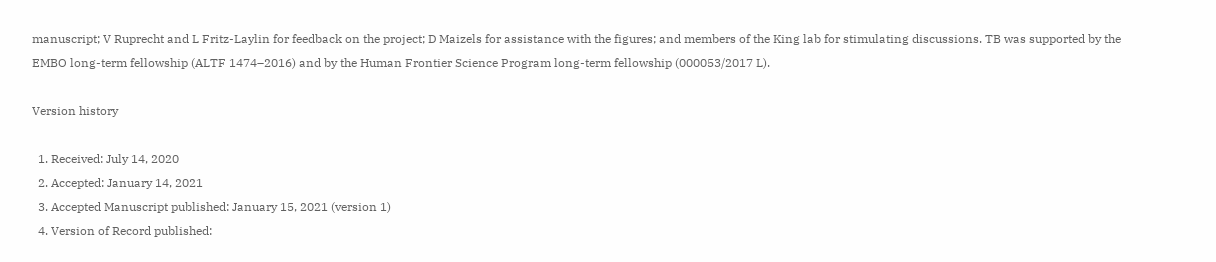manuscript; V Ruprecht and L Fritz-Laylin for feedback on the project; D Maizels for assistance with the figures; and members of the King lab for stimulating discussions. TB was supported by the EMBO long-term fellowship (ALTF 1474–2016) and by the Human Frontier Science Program long-term fellowship (000053/2017 L).

Version history

  1. Received: July 14, 2020
  2. Accepted: January 14, 2021
  3. Accepted Manuscript published: January 15, 2021 (version 1)
  4. Version of Record published: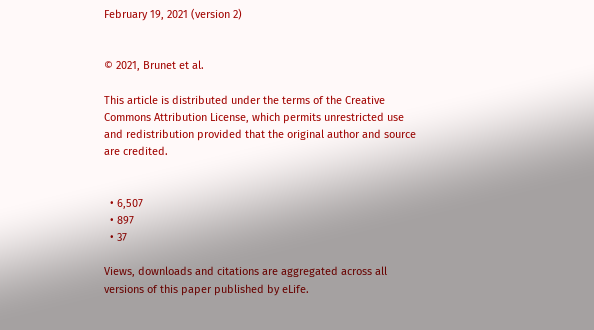February 19, 2021 (version 2)


© 2021, Brunet et al.

This article is distributed under the terms of the Creative Commons Attribution License, which permits unrestricted use and redistribution provided that the original author and source are credited.


  • 6,507
  • 897
  • 37

Views, downloads and citations are aggregated across all versions of this paper published by eLife.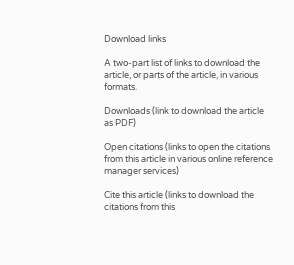Download links

A two-part list of links to download the article, or parts of the article, in various formats.

Downloads (link to download the article as PDF)

Open citations (links to open the citations from this article in various online reference manager services)

Cite this article (links to download the citations from this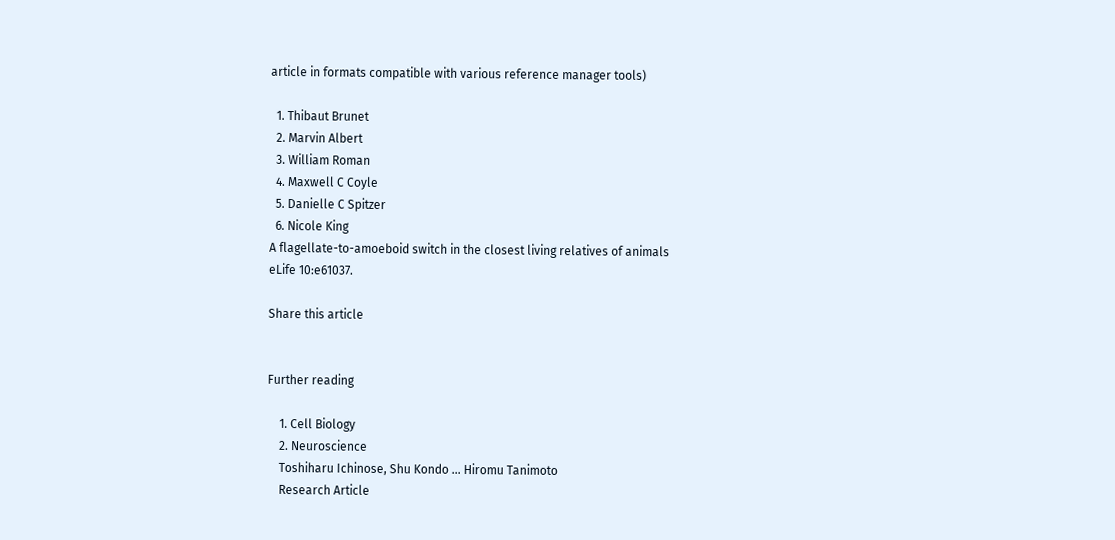article in formats compatible with various reference manager tools)

  1. Thibaut Brunet
  2. Marvin Albert
  3. William Roman
  4. Maxwell C Coyle
  5. Danielle C Spitzer
  6. Nicole King
A flagellate-to-amoeboid switch in the closest living relatives of animals
eLife 10:e61037.

Share this article


Further reading

    1. Cell Biology
    2. Neuroscience
    Toshiharu Ichinose, Shu Kondo ... Hiromu Tanimoto
    Research Article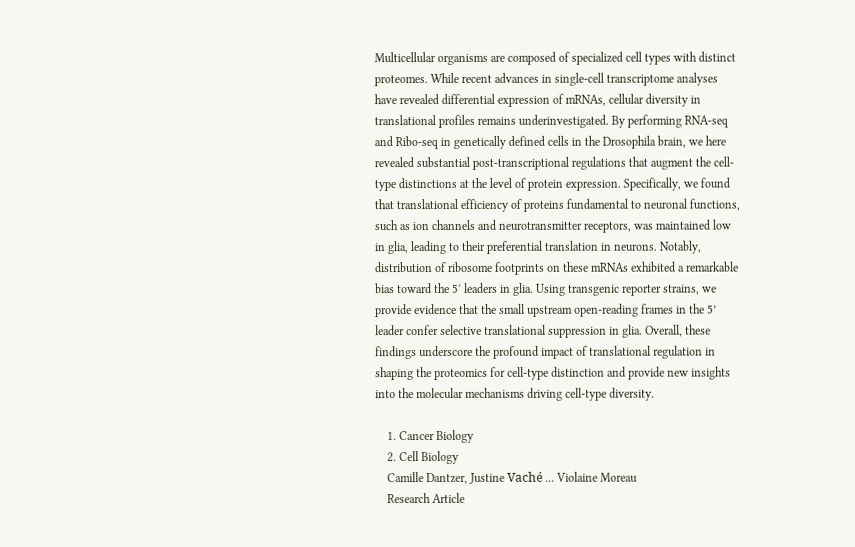Multicellular organisms are composed of specialized cell types with distinct proteomes. While recent advances in single-cell transcriptome analyses have revealed differential expression of mRNAs, cellular diversity in translational profiles remains underinvestigated. By performing RNA-seq and Ribo-seq in genetically defined cells in the Drosophila brain, we here revealed substantial post-transcriptional regulations that augment the cell-type distinctions at the level of protein expression. Specifically, we found that translational efficiency of proteins fundamental to neuronal functions, such as ion channels and neurotransmitter receptors, was maintained low in glia, leading to their preferential translation in neurons. Notably, distribution of ribosome footprints on these mRNAs exhibited a remarkable bias toward the 5′ leaders in glia. Using transgenic reporter strains, we provide evidence that the small upstream open-reading frames in the 5’ leader confer selective translational suppression in glia. Overall, these findings underscore the profound impact of translational regulation in shaping the proteomics for cell-type distinction and provide new insights into the molecular mechanisms driving cell-type diversity.

    1. Cancer Biology
    2. Cell Biology
    Camille Dantzer, Justine Vaché ... Violaine Moreau
    Research Article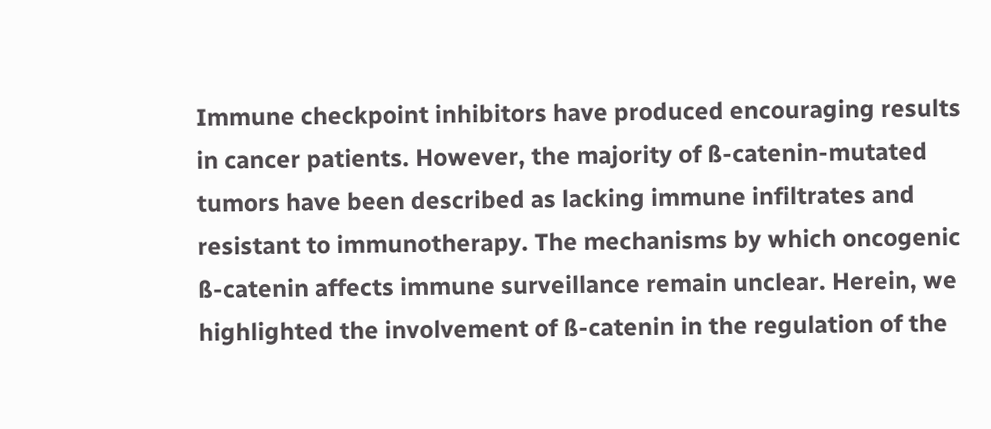Immune checkpoint inhibitors have produced encouraging results in cancer patients. However, the majority of ß-catenin-mutated tumors have been described as lacking immune infiltrates and resistant to immunotherapy. The mechanisms by which oncogenic ß-catenin affects immune surveillance remain unclear. Herein, we highlighted the involvement of ß-catenin in the regulation of the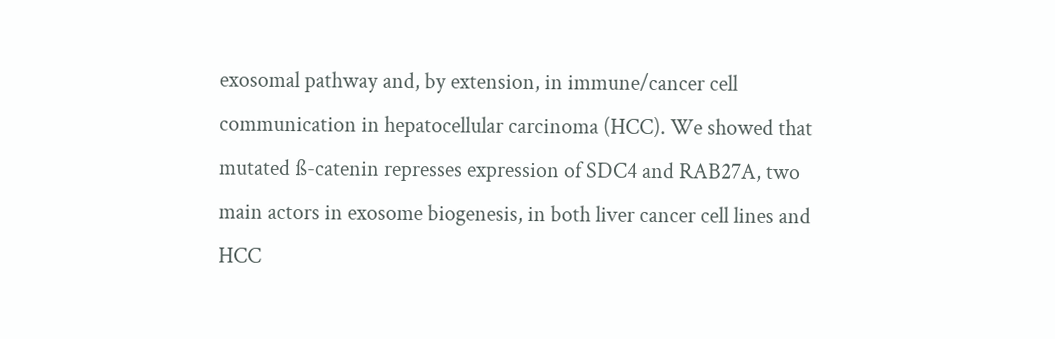exosomal pathway and, by extension, in immune/cancer cell communication in hepatocellular carcinoma (HCC). We showed that mutated ß-catenin represses expression of SDC4 and RAB27A, two main actors in exosome biogenesis, in both liver cancer cell lines and HCC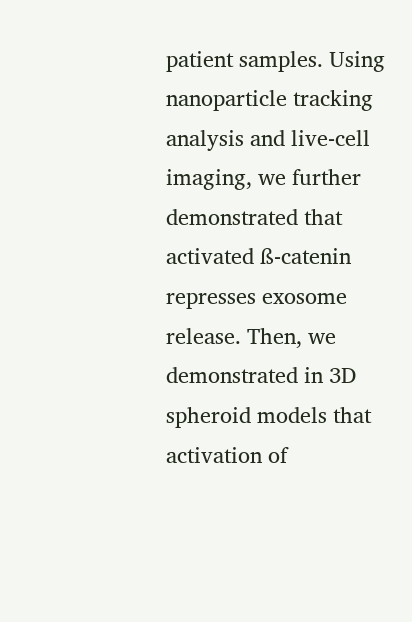patient samples. Using nanoparticle tracking analysis and live-cell imaging, we further demonstrated that activated ß-catenin represses exosome release. Then, we demonstrated in 3D spheroid models that activation of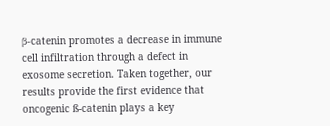β-catenin promotes a decrease in immune cell infiltration through a defect in exosome secretion. Taken together, our results provide the first evidence that oncogenic ß-catenin plays a key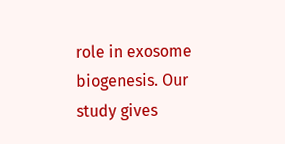role in exosome biogenesis. Our study gives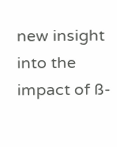new insight into the impact of ß-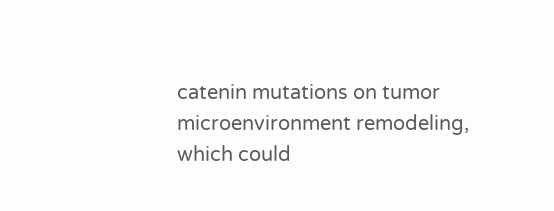catenin mutations on tumor microenvironment remodeling, which could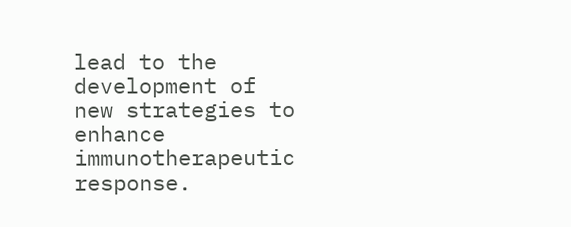lead to the development of new strategies to enhance immunotherapeutic response.